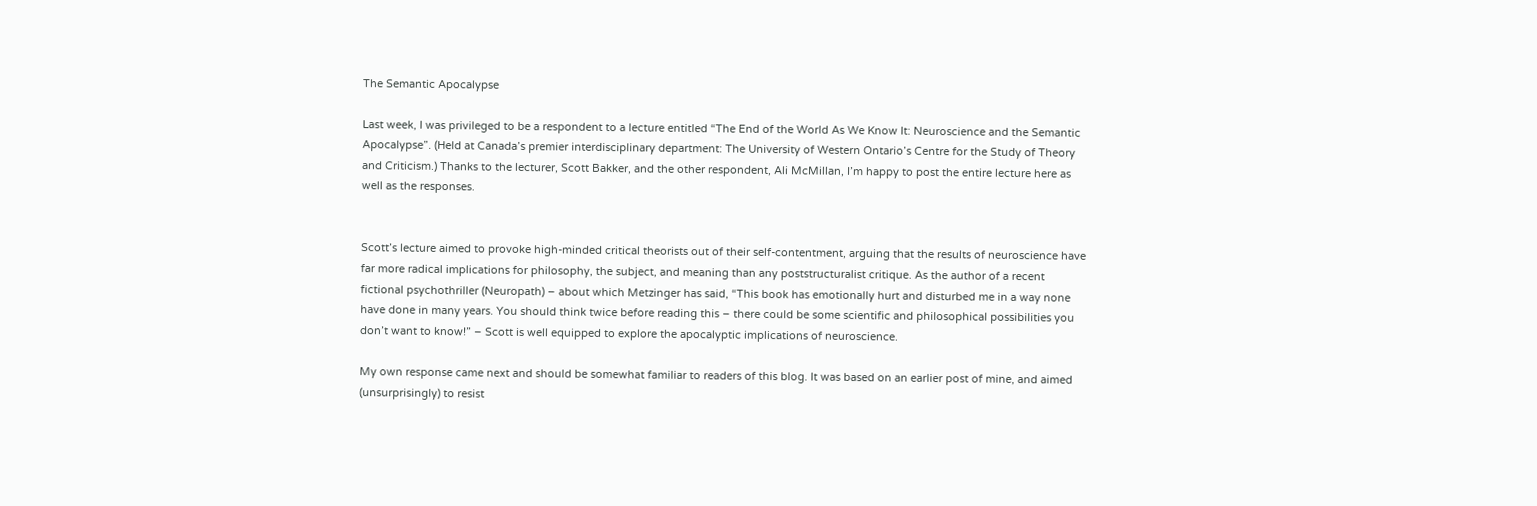The Semantic Apocalypse

Last week, I was privileged to be a respondent to a lecture entitled “The End of the World As We Know It: Neuroscience and the Semantic Apocalypse”. (Held at Canada’s premier interdisciplinary department: The University of Western Ontario’s Centre for the Study of Theory and Criticism.) Thanks to the lecturer, Scott Bakker, and the other respondent, Ali McMillan, I’m happy to post the entire lecture here as well as the responses.


Scott’s lecture aimed to provoke high-minded critical theorists out of their self-contentment, arguing that the results of neuroscience have far more radical implications for philosophy, the subject, and meaning than any poststructuralist critique. As the author of a recent fictional psychothriller (Neuropath) – about which Metzinger has said, “This book has emotionally hurt and disturbed me in a way none have done in many years. You should think twice before reading this – there could be some scientific and philosophical possibilities you don’t want to know!” – Scott is well equipped to explore the apocalyptic implications of neuroscience.

My own response came next and should be somewhat familiar to readers of this blog. It was based on an earlier post of mine, and aimed (unsurprisingly) to resist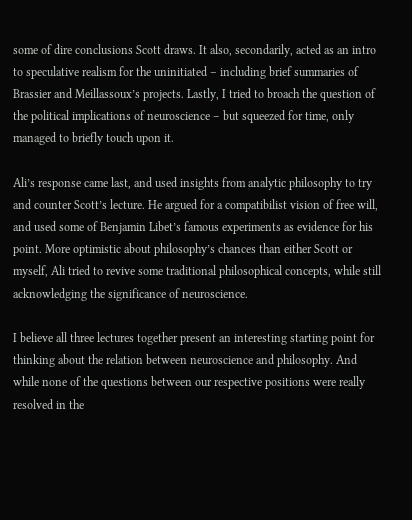some of dire conclusions Scott draws. It also, secondarily, acted as an intro to speculative realism for the uninitiated – including brief summaries of Brassier and Meillassoux’s projects. Lastly, I tried to broach the question of the political implications of neuroscience – but squeezed for time, only managed to briefly touch upon it.

Ali’s response came last, and used insights from analytic philosophy to try and counter Scott’s lecture. He argued for a compatibilist vision of free will, and used some of Benjamin Libet’s famous experiments as evidence for his point. More optimistic about philosophy’s chances than either Scott or myself, Ali tried to revive some traditional philosophical concepts, while still acknowledging the significance of neuroscience.

I believe all three lectures together present an interesting starting point for thinking about the relation between neuroscience and philosophy. And while none of the questions between our respective positions were really resolved in the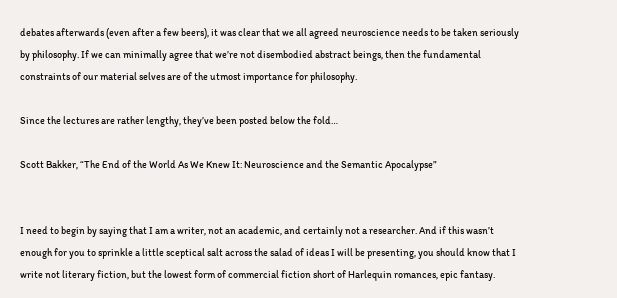debates afterwards (even after a few beers), it was clear that we all agreed neuroscience needs to be taken seriously by philosophy. If we can minimally agree that we’re not disembodied abstract beings, then the fundamental constraints of our material selves are of the utmost importance for philosophy.

Since the lectures are rather lengthy, they’ve been posted below the fold…

Scott Bakker, “The End of the World As We Knew It: Neuroscience and the Semantic Apocalypse”


I need to begin by saying that I am a writer, not an academic, and certainly not a researcher. And if this wasn’t enough for you to sprinkle a little sceptical salt across the salad of ideas I will be presenting, you should know that I write not literary fiction, but the lowest form of commercial fiction short of Harlequin romances, epic fantasy.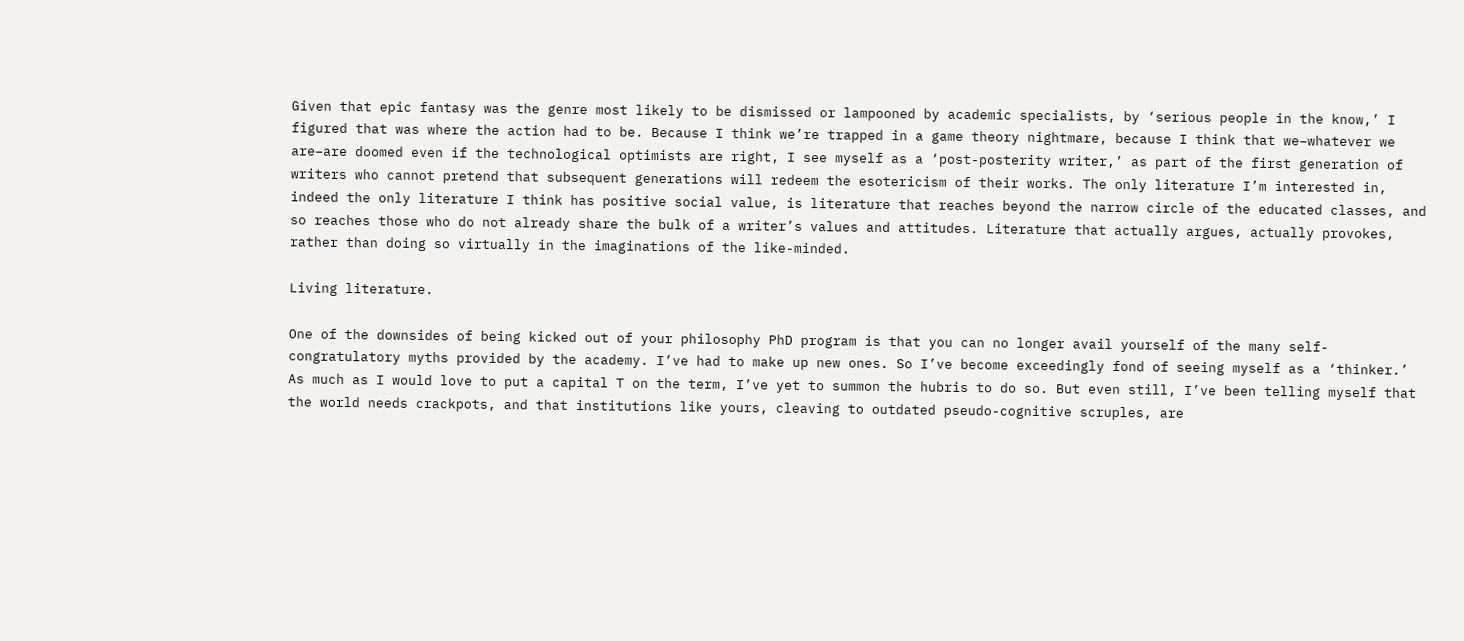Given that epic fantasy was the genre most likely to be dismissed or lampooned by academic specialists, by ‘serious people in the know,’ I figured that was where the action had to be. Because I think we’re trapped in a game theory nightmare, because I think that we–whatever we are–are doomed even if the technological optimists are right, I see myself as a ‘post-posterity writer,’ as part of the first generation of writers who cannot pretend that subsequent generations will redeem the esotericism of their works. The only literature I’m interested in, indeed the only literature I think has positive social value, is literature that reaches beyond the narrow circle of the educated classes, and so reaches those who do not already share the bulk of a writer’s values and attitudes. Literature that actually argues, actually provokes, rather than doing so virtually in the imaginations of the like-minded.

Living literature.

One of the downsides of being kicked out of your philosophy PhD program is that you can no longer avail yourself of the many self-congratulatory myths provided by the academy. I’ve had to make up new ones. So I’ve become exceedingly fond of seeing myself as a ‘thinker.’ As much as I would love to put a capital T on the term, I’ve yet to summon the hubris to do so. But even still, I’ve been telling myself that the world needs crackpots, and that institutions like yours, cleaving to outdated pseudo-cognitive scruples, are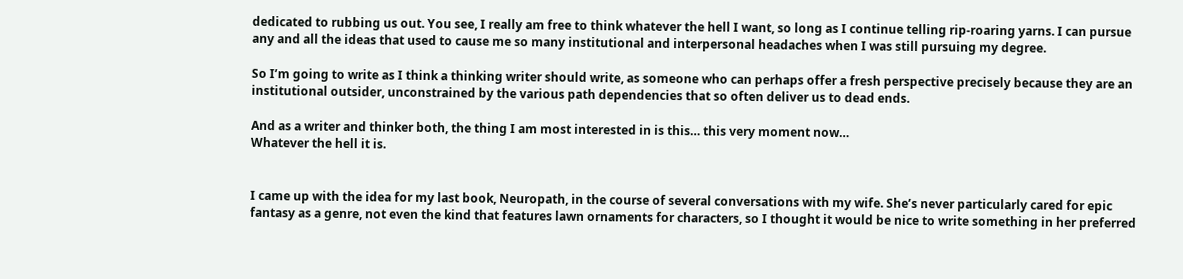dedicated to rubbing us out. You see, I really am free to think whatever the hell I want, so long as I continue telling rip-roaring yarns. I can pursue any and all the ideas that used to cause me so many institutional and interpersonal headaches when I was still pursuing my degree.

So I’m going to write as I think a thinking writer should write, as someone who can perhaps offer a fresh perspective precisely because they are an institutional outsider, unconstrained by the various path dependencies that so often deliver us to dead ends.

And as a writer and thinker both, the thing I am most interested in is this… this very moment now…
Whatever the hell it is.


I came up with the idea for my last book, Neuropath, in the course of several conversations with my wife. She’s never particularly cared for epic fantasy as a genre, not even the kind that features lawn ornaments for characters, so I thought it would be nice to write something in her preferred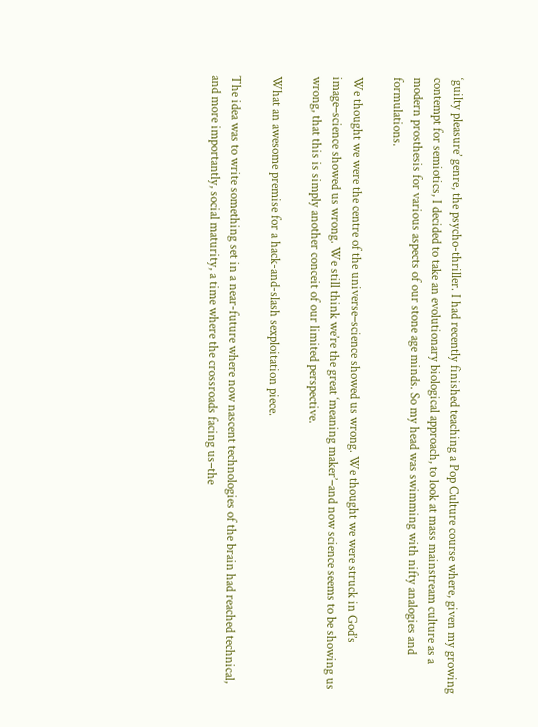‘guilty pleasure’ genre, the psycho-thriller. I had recently finished teaching a Pop Culture course where, given my growing contempt for semiotics, I decided to take an evolutionary biological approach, to look at mass mainstream culture as a modern prosthesis for various aspects of our stone age minds. So my head was swimming with nifty analogies and formulations.

We thought we were the centre of the universe–science showed us wrong. We thought we were struck in God’s image–science showed us wrong. We still think we’re the great ‘meaning maker’–and now science seems to be showing us wrong, that this is simply another conceit of our limited perspective.

What an awesome premise for a hack-and-slash sexploitation piece.

The idea was to write something set in a near-future where now nascent technologies of the brain had reached technical, and more importantly, social maturity, a time where the crossroads facing us–the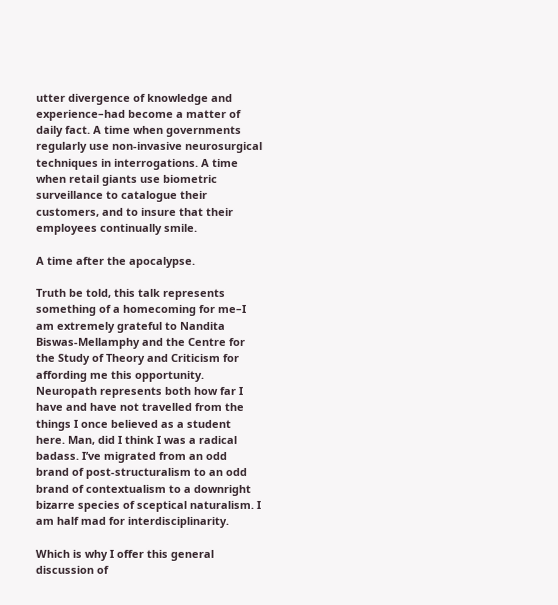utter divergence of knowledge and experience–had become a matter of daily fact. A time when governments regularly use non-invasive neurosurgical techniques in interrogations. A time when retail giants use biometric surveillance to catalogue their customers, and to insure that their employees continually smile.

A time after the apocalypse.

Truth be told, this talk represents something of a homecoming for me–I am extremely grateful to Nandita Biswas-Mellamphy and the Centre for the Study of Theory and Criticism for affording me this opportunity. Neuropath represents both how far I have and have not travelled from the things I once believed as a student here. Man, did I think I was a radical badass. I’ve migrated from an odd brand of post-structuralism to an odd brand of contextualism to a downright bizarre species of sceptical naturalism. I am half mad for interdisciplinarity.

Which is why I offer this general discussion of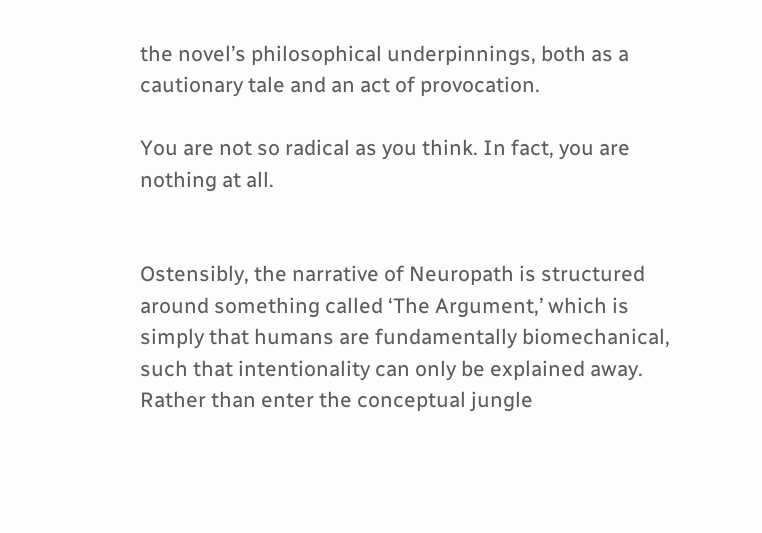the novel’s philosophical underpinnings, both as a cautionary tale and an act of provocation.

You are not so radical as you think. In fact, you are nothing at all.


Ostensibly, the narrative of Neuropath is structured around something called ‘The Argument,’ which is simply that humans are fundamentally biomechanical, such that intentionality can only be explained away. Rather than enter the conceptual jungle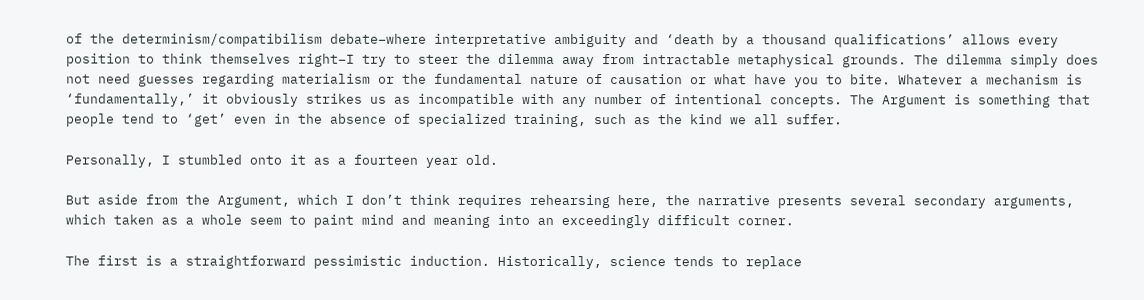of the determinism/compatibilism debate–where interpretative ambiguity and ‘death by a thousand qualifications’ allows every position to think themselves right–I try to steer the dilemma away from intractable metaphysical grounds. The dilemma simply does not need guesses regarding materialism or the fundamental nature of causation or what have you to bite. Whatever a mechanism is ‘fundamentally,’ it obviously strikes us as incompatible with any number of intentional concepts. The Argument is something that people tend to ‘get’ even in the absence of specialized training, such as the kind we all suffer.

Personally, I stumbled onto it as a fourteen year old.

But aside from the Argument, which I don’t think requires rehearsing here, the narrative presents several secondary arguments, which taken as a whole seem to paint mind and meaning into an exceedingly difficult corner.

The first is a straightforward pessimistic induction. Historically, science tends to replace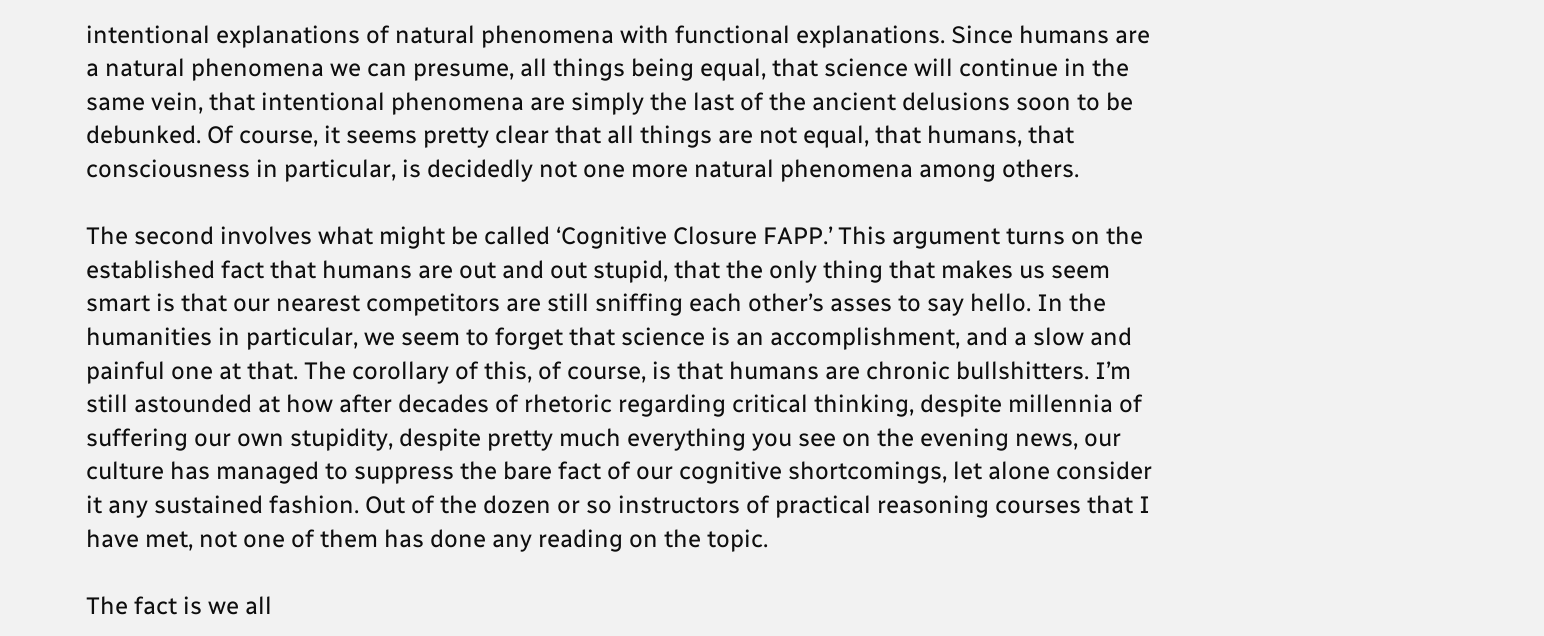intentional explanations of natural phenomena with functional explanations. Since humans are a natural phenomena we can presume, all things being equal, that science will continue in the same vein, that intentional phenomena are simply the last of the ancient delusions soon to be debunked. Of course, it seems pretty clear that all things are not equal, that humans, that consciousness in particular, is decidedly not one more natural phenomena among others.

The second involves what might be called ‘Cognitive Closure FAPP.’ This argument turns on the established fact that humans are out and out stupid, that the only thing that makes us seem smart is that our nearest competitors are still sniffing each other’s asses to say hello. In the humanities in particular, we seem to forget that science is an accomplishment, and a slow and painful one at that. The corollary of this, of course, is that humans are chronic bullshitters. I’m still astounded at how after decades of rhetoric regarding critical thinking, despite millennia of suffering our own stupidity, despite pretty much everything you see on the evening news, our culture has managed to suppress the bare fact of our cognitive shortcomings, let alone consider it any sustained fashion. Out of the dozen or so instructors of practical reasoning courses that I have met, not one of them has done any reading on the topic.

The fact is we all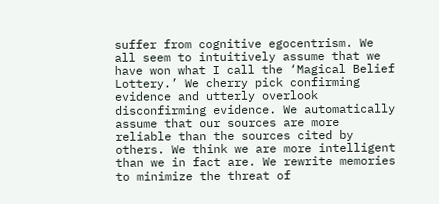suffer from cognitive egocentrism. We all seem to intuitively assume that we have won what I call the ‘Magical Belief Lottery.’ We cherry pick confirming evidence and utterly overlook disconfirming evidence. We automatically assume that our sources are more reliable than the sources cited by others. We think we are more intelligent than we in fact are. We rewrite memories to minimize the threat of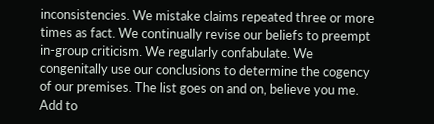inconsistencies. We mistake claims repeated three or more times as fact. We continually revise our beliefs to preempt in-group criticism. We regularly confabulate. We congenitally use our conclusions to determine the cogency of our premises. The list goes on and on, believe you me. Add to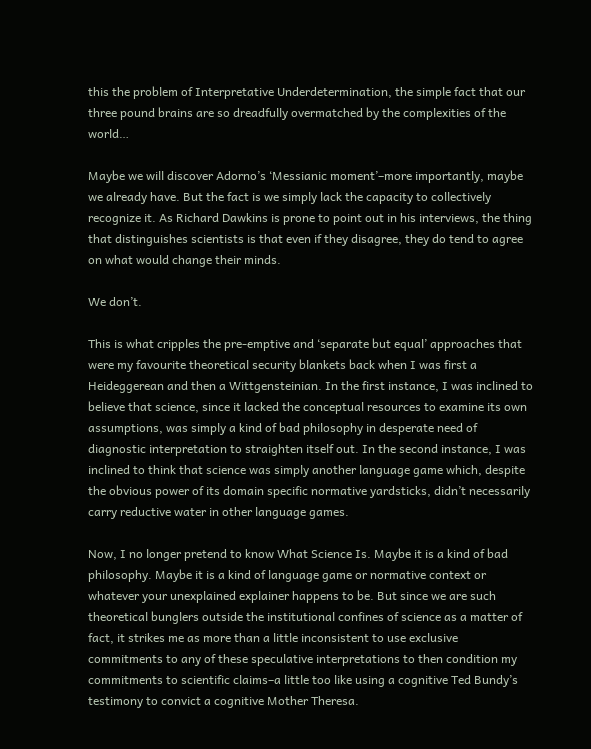this the problem of Interpretative Underdetermination, the simple fact that our three pound brains are so dreadfully overmatched by the complexities of the world…

Maybe we will discover Adorno’s ‘Messianic moment’–more importantly, maybe we already have. But the fact is we simply lack the capacity to collectively recognize it. As Richard Dawkins is prone to point out in his interviews, the thing that distinguishes scientists is that even if they disagree, they do tend to agree on what would change their minds.

We don’t.

This is what cripples the pre-emptive and ‘separate but equal’ approaches that were my favourite theoretical security blankets back when I was first a Heideggerean and then a Wittgensteinian. In the first instance, I was inclined to believe that science, since it lacked the conceptual resources to examine its own assumptions, was simply a kind of bad philosophy in desperate need of diagnostic interpretation to straighten itself out. In the second instance, I was inclined to think that science was simply another language game which, despite the obvious power of its domain specific normative yardsticks, didn’t necessarily carry reductive water in other language games.

Now, I no longer pretend to know What Science Is. Maybe it is a kind of bad philosophy. Maybe it is a kind of language game or normative context or whatever your unexplained explainer happens to be. But since we are such theoretical bunglers outside the institutional confines of science as a matter of fact, it strikes me as more than a little inconsistent to use exclusive commitments to any of these speculative interpretations to then condition my commitments to scientific claims–a little too like using a cognitive Ted Bundy’s testimony to convict a cognitive Mother Theresa.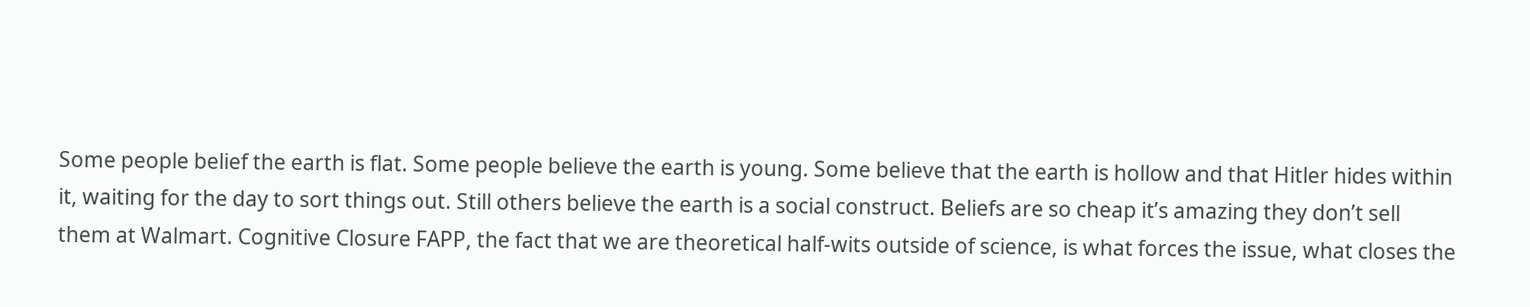Some people belief the earth is flat. Some people believe the earth is young. Some believe that the earth is hollow and that Hitler hides within it, waiting for the day to sort things out. Still others believe the earth is a social construct. Beliefs are so cheap it’s amazing they don’t sell them at Walmart. Cognitive Closure FAPP, the fact that we are theoretical half-wits outside of science, is what forces the issue, what closes the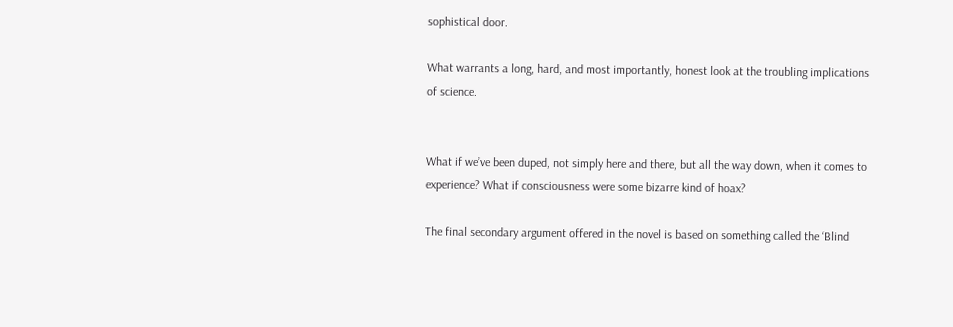sophistical door.

What warrants a long, hard, and most importantly, honest look at the troubling implications of science.


What if we’ve been duped, not simply here and there, but all the way down, when it comes to experience? What if consciousness were some bizarre kind of hoax?

The final secondary argument offered in the novel is based on something called the ‘Blind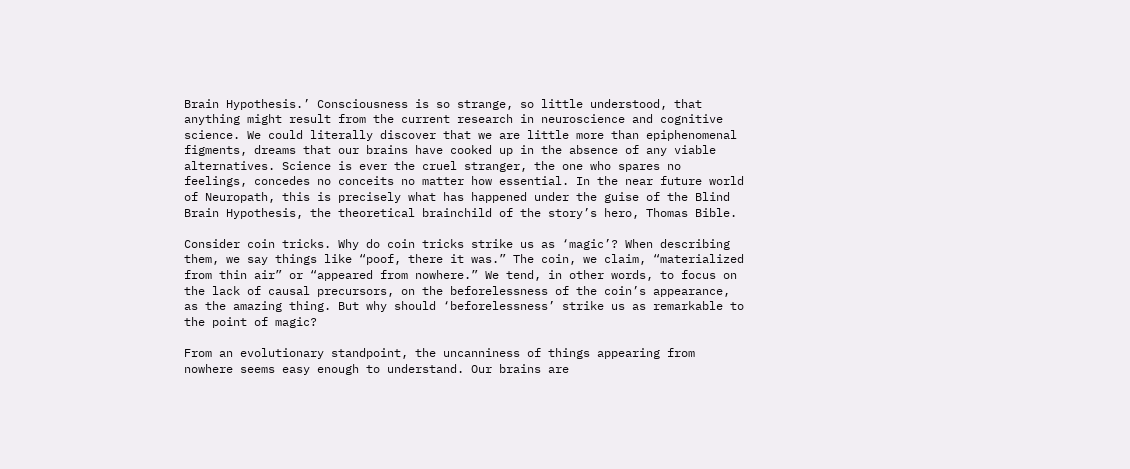Brain Hypothesis.’ Consciousness is so strange, so little understood, that anything might result from the current research in neuroscience and cognitive science. We could literally discover that we are little more than epiphenomenal figments, dreams that our brains have cooked up in the absence of any viable alternatives. Science is ever the cruel stranger, the one who spares no feelings, concedes no conceits no matter how essential. In the near future world of Neuropath, this is precisely what has happened under the guise of the Blind Brain Hypothesis, the theoretical brainchild of the story’s hero, Thomas Bible.

Consider coin tricks. Why do coin tricks strike us as ‘magic’? When describing them, we say things like “poof, there it was.” The coin, we claim, “materialized from thin air” or “appeared from nowhere.” We tend, in other words, to focus on the lack of causal precursors, on the beforelessness of the coin’s appearance, as the amazing thing. But why should ‘beforelessness’ strike us as remarkable to the point of magic?

From an evolutionary standpoint, the uncanniness of things appearing from nowhere seems easy enough to understand. Our brains are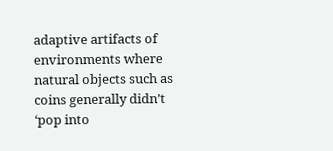adaptive artifacts of environments where natural objects such as coins generally didn’t ‘pop into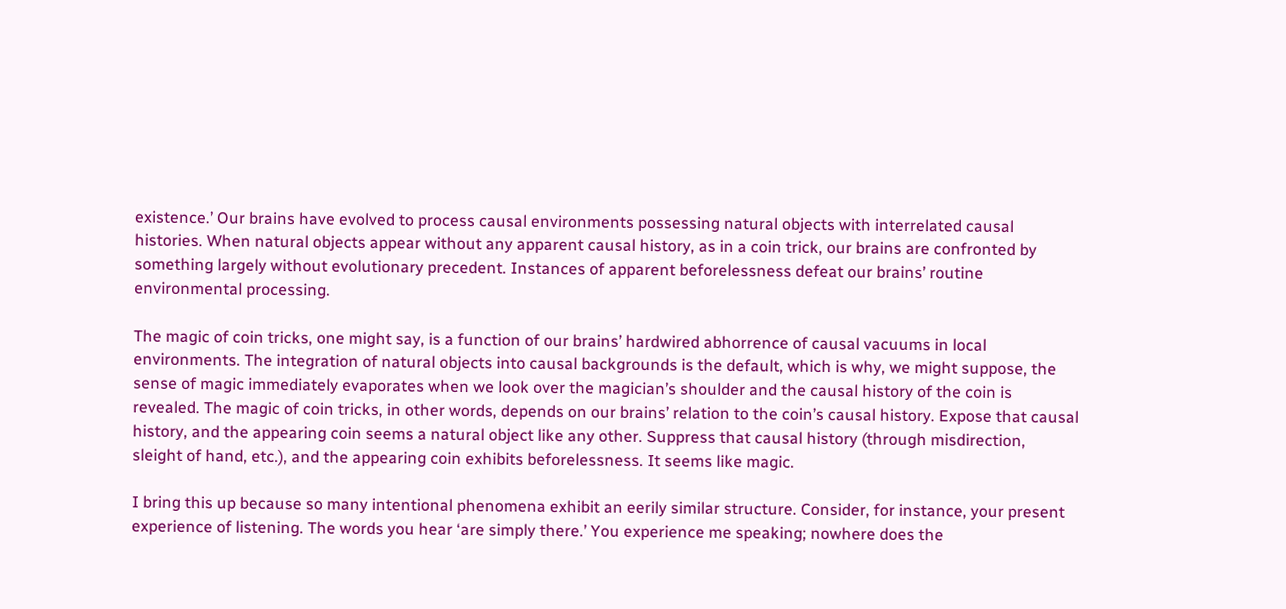existence.’ Our brains have evolved to process causal environments possessing natural objects with interrelated causal histories. When natural objects appear without any apparent causal history, as in a coin trick, our brains are confronted by something largely without evolutionary precedent. Instances of apparent beforelessness defeat our brains’ routine environmental processing.

The magic of coin tricks, one might say, is a function of our brains’ hardwired abhorrence of causal vacuums in local environments. The integration of natural objects into causal backgrounds is the default, which is why, we might suppose, the sense of magic immediately evaporates when we look over the magician’s shoulder and the causal history of the coin is revealed. The magic of coin tricks, in other words, depends on our brains’ relation to the coin’s causal history. Expose that causal history, and the appearing coin seems a natural object like any other. Suppress that causal history (through misdirection, sleight of hand, etc.), and the appearing coin exhibits beforelessness. It seems like magic.

I bring this up because so many intentional phenomena exhibit an eerily similar structure. Consider, for instance, your present experience of listening. The words you hear ‘are simply there.’ You experience me speaking; nowhere does the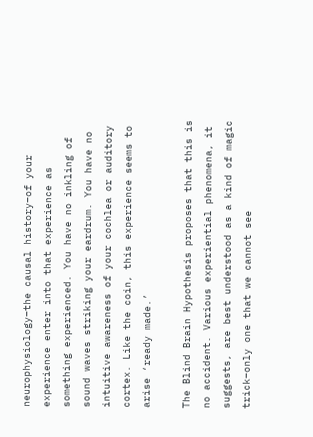neurophysiology–the causal history–of your experience enter into that experience as something experienced. You have no inkling of sound waves striking your eardrum. You have no intuitive awareness of your cochlea or auditory cortex. Like the coin, this experience seems to arise ‘ready made.’

The Blind Brain Hypothesis proposes that this is no accident. Various experiential phenomena, it suggests, are best understood as a kind of magic trick–only one that we cannot see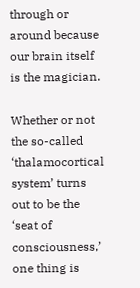through or around because our brain itself is the magician.

Whether or not the so-called ‘thalamocortical system’ turns out to be the ‘seat of consciousness,’ one thing is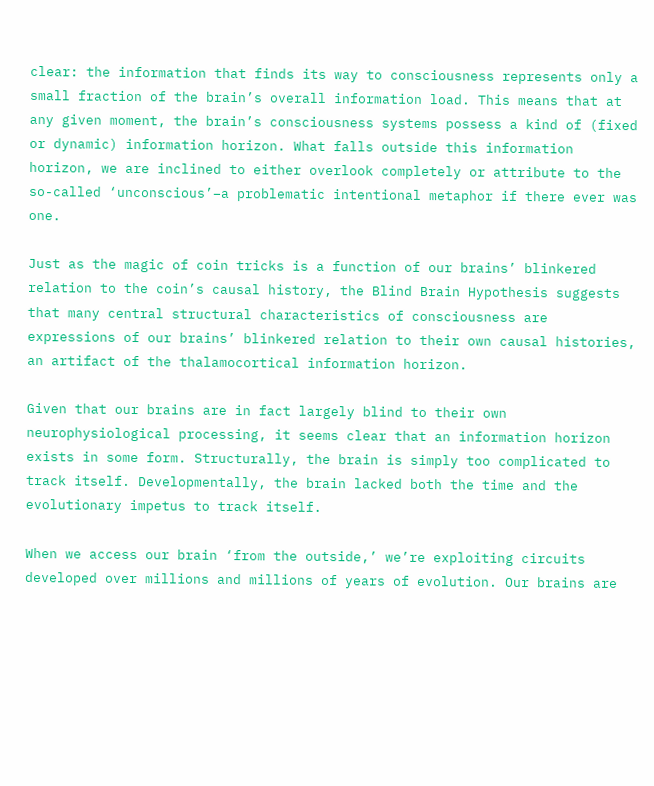clear: the information that finds its way to consciousness represents only a small fraction of the brain’s overall information load. This means that at any given moment, the brain’s consciousness systems possess a kind of (fixed or dynamic) information horizon. What falls outside this information horizon, we are inclined to either overlook completely or attribute to the so-called ‘unconscious’–a problematic intentional metaphor if there ever was one.

Just as the magic of coin tricks is a function of our brains’ blinkered relation to the coin’s causal history, the Blind Brain Hypothesis suggests that many central structural characteristics of consciousness are expressions of our brains’ blinkered relation to their own causal histories, an artifact of the thalamocortical information horizon.

Given that our brains are in fact largely blind to their own neurophysiological processing, it seems clear that an information horizon exists in some form. Structurally, the brain is simply too complicated to track itself. Developmentally, the brain lacked both the time and the evolutionary impetus to track itself.

When we access our brain ‘from the outside,’ we’re exploiting circuits developed over millions and millions of years of evolution. Our brains are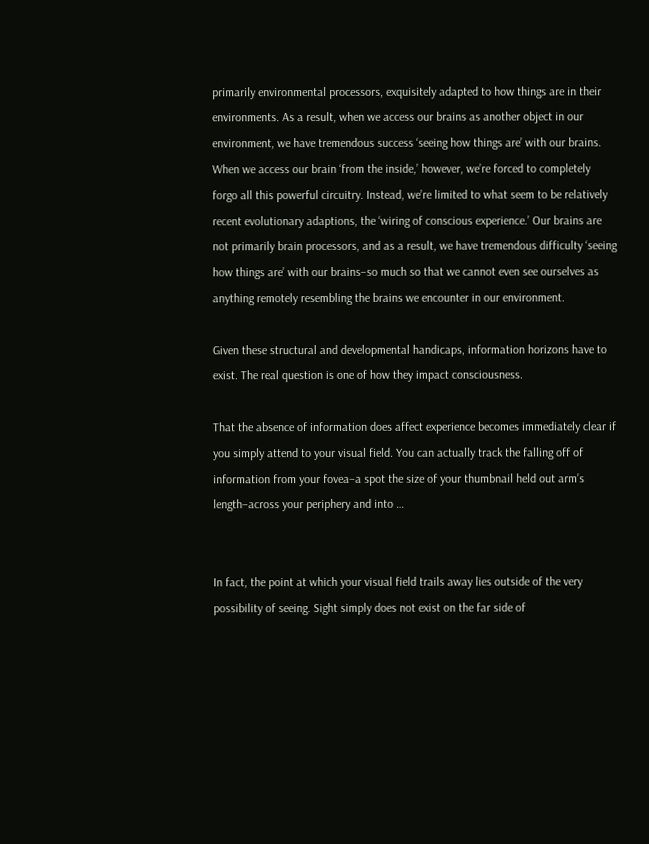primarily environmental processors, exquisitely adapted to how things are in their environments. As a result, when we access our brains as another object in our environment, we have tremendous success ‘seeing how things are’ with our brains. When we access our brain ‘from the inside,’ however, we’re forced to completely forgo all this powerful circuitry. Instead, we’re limited to what seem to be relatively recent evolutionary adaptions, the ‘wiring of conscious experience.’ Our brains are not primarily brain processors, and as a result, we have tremendous difficulty ‘seeing how things are’ with our brains–so much so that we cannot even see ourselves as anything remotely resembling the brains we encounter in our environment.

Given these structural and developmental handicaps, information horizons have to exist. The real question is one of how they impact consciousness.

That the absence of information does affect experience becomes immediately clear if you simply attend to your visual field. You can actually track the falling off of information from your fovea–a spot the size of your thumbnail held out arm’s length–across your periphery and into …


In fact, the point at which your visual field trails away lies outside of the very possibility of seeing. Sight simply does not exist on the far side of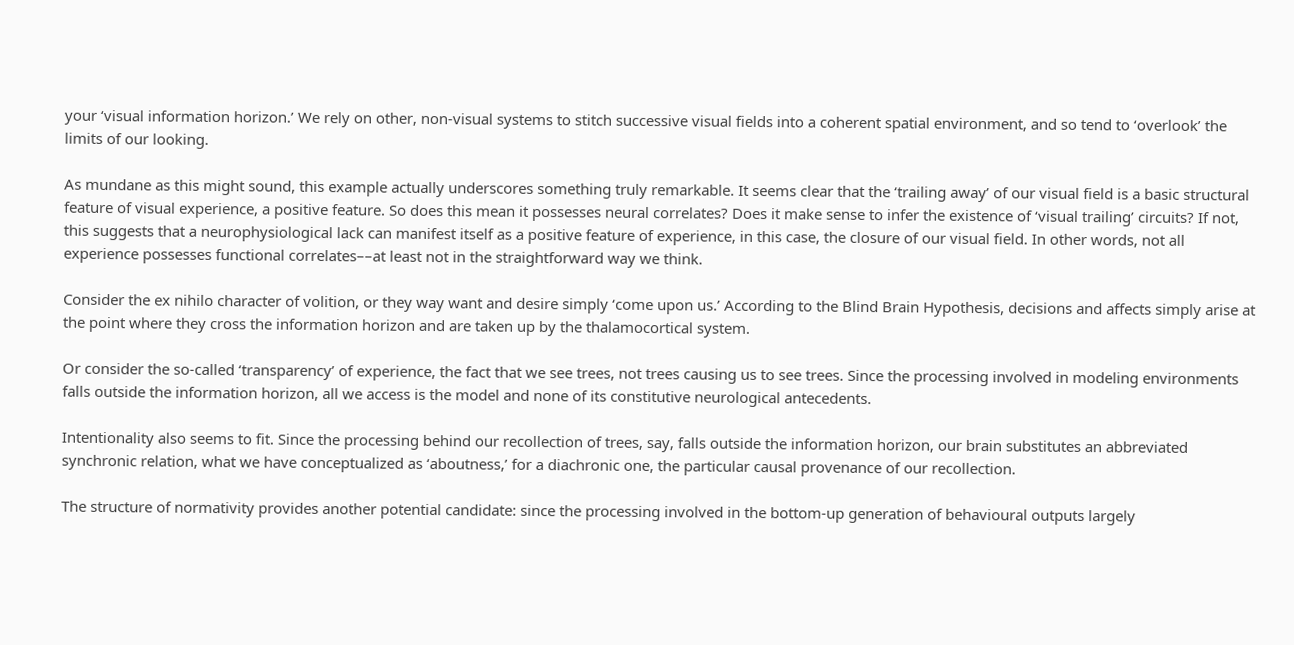your ‘visual information horizon.’ We rely on other, non-visual systems to stitch successive visual fields into a coherent spatial environment, and so tend to ‘overlook’ the limits of our looking.

As mundane as this might sound, this example actually underscores something truly remarkable. It seems clear that the ‘trailing away’ of our visual field is a basic structural feature of visual experience, a positive feature. So does this mean it possesses neural correlates? Does it make sense to infer the existence of ‘visual trailing’ circuits? If not, this suggests that a neurophysiological lack can manifest itself as a positive feature of experience, in this case, the closure of our visual field. In other words, not all experience possesses functional correlates––at least not in the straightforward way we think.

Consider the ex nihilo character of volition, or they way want and desire simply ‘come upon us.’ According to the Blind Brain Hypothesis, decisions and affects simply arise at the point where they cross the information horizon and are taken up by the thalamocortical system.

Or consider the so-called ‘transparency’ of experience, the fact that we see trees, not trees causing us to see trees. Since the processing involved in modeling environments falls outside the information horizon, all we access is the model and none of its constitutive neurological antecedents.

Intentionality also seems to fit. Since the processing behind our recollection of trees, say, falls outside the information horizon, our brain substitutes an abbreviated synchronic relation, what we have conceptualized as ‘aboutness,’ for a diachronic one, the particular causal provenance of our recollection.

The structure of normativity provides another potential candidate: since the processing involved in the bottom-up generation of behavioural outputs largely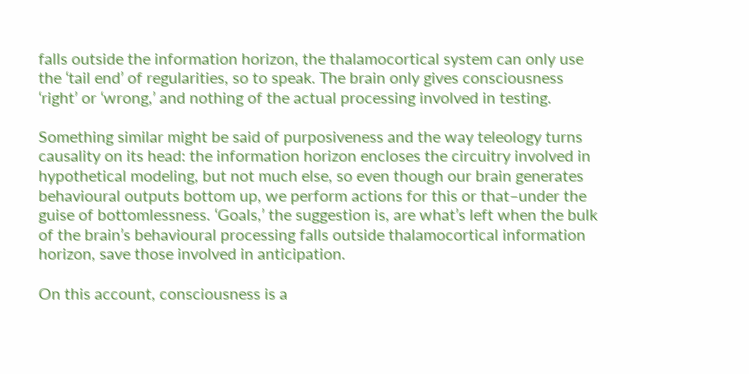falls outside the information horizon, the thalamocortical system can only use the ‘tail end’ of regularities, so to speak. The brain only gives consciousness ‘right’ or ‘wrong,’ and nothing of the actual processing involved in testing.

Something similar might be said of purposiveness and the way teleology turns causality on its head: the information horizon encloses the circuitry involved in hypothetical modeling, but not much else, so even though our brain generates behavioural outputs bottom up, we perform actions for this or that–under the guise of bottomlessness. ‘Goals,’ the suggestion is, are what’s left when the bulk of the brain’s behavioural processing falls outside thalamocortical information horizon, save those involved in anticipation.

On this account, consciousness is a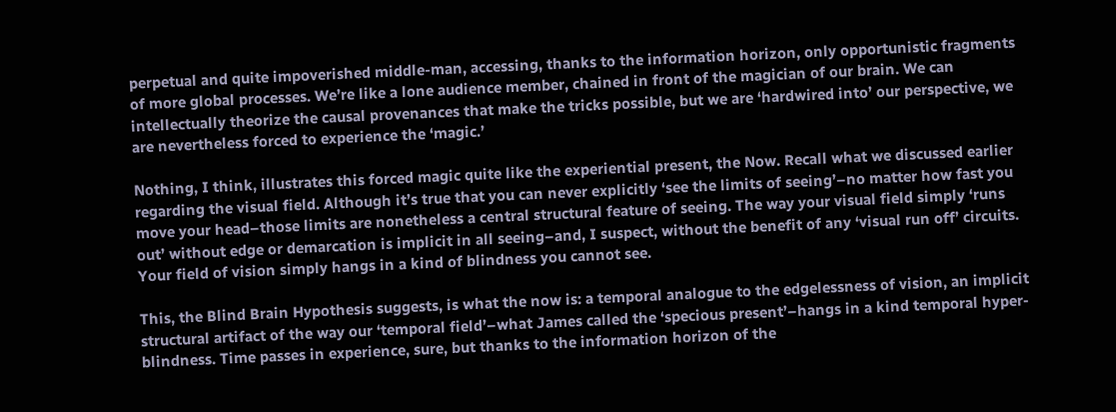perpetual and quite impoverished middle-man, accessing, thanks to the information horizon, only opportunistic fragments of more global processes. We’re like a lone audience member, chained in front of the magician of our brain. We can intellectually theorize the causal provenances that make the tricks possible, but we are ‘hardwired into’ our perspective, we are nevertheless forced to experience the ‘magic.’

Nothing, I think, illustrates this forced magic quite like the experiential present, the Now. Recall what we discussed earlier regarding the visual field. Although it’s true that you can never explicitly ‘see the limits of seeing’–no matter how fast you move your head–those limits are nonetheless a central structural feature of seeing. The way your visual field simply ‘runs out’ without edge or demarcation is implicit in all seeing–and, I suspect, without the benefit of any ‘visual run off’ circuits. Your field of vision simply hangs in a kind of blindness you cannot see.

This, the Blind Brain Hypothesis suggests, is what the now is: a temporal analogue to the edgelessness of vision, an implicit structural artifact of the way our ‘temporal field’–what James called the ‘specious present’–hangs in a kind temporal hyper-blindness. Time passes in experience, sure, but thanks to the information horizon of the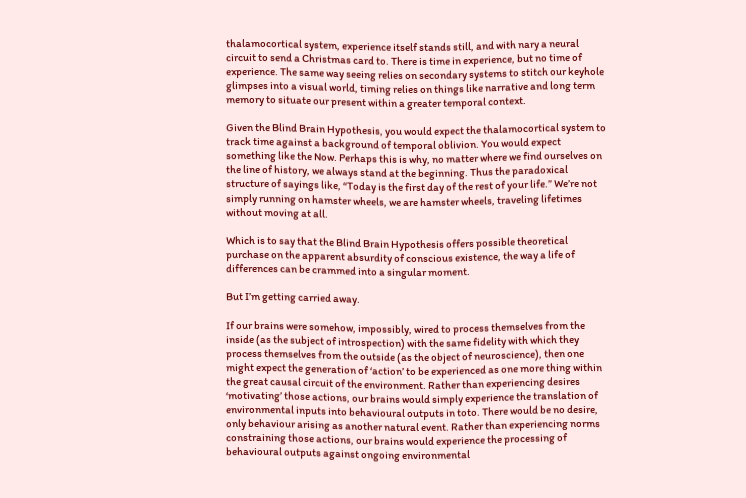thalamocortical system, experience itself stands still, and with nary a neural circuit to send a Christmas card to. There is time in experience, but no time of experience. The same way seeing relies on secondary systems to stitch our keyhole glimpses into a visual world, timing relies on things like narrative and long term memory to situate our present within a greater temporal context.

Given the Blind Brain Hypothesis, you would expect the thalamocortical system to track time against a background of temporal oblivion. You would expect something like the Now. Perhaps this is why, no matter where we find ourselves on the line of history, we always stand at the beginning. Thus the paradoxical structure of sayings like, “Today is the first day of the rest of your life.” We’re not simply running on hamster wheels, we are hamster wheels, traveling lifetimes without moving at all.

Which is to say that the Blind Brain Hypothesis offers possible theoretical purchase on the apparent absurdity of conscious existence, the way a life of differences can be crammed into a singular moment.

But I’m getting carried away.

If our brains were somehow, impossibly, wired to process themselves from the inside (as the subject of introspection) with the same fidelity with which they process themselves from the outside (as the object of neuroscience), then one might expect the generation of ‘action’ to be experienced as one more thing within the great causal circuit of the environment. Rather than experiencing desires ‘motivating’ those actions, our brains would simply experience the translation of environmental inputs into behavioural outputs in toto. There would be no desire, only behaviour arising as another natural event. Rather than experiencing norms constraining those actions, our brains would experience the processing of behavioural outputs against ongoing environmental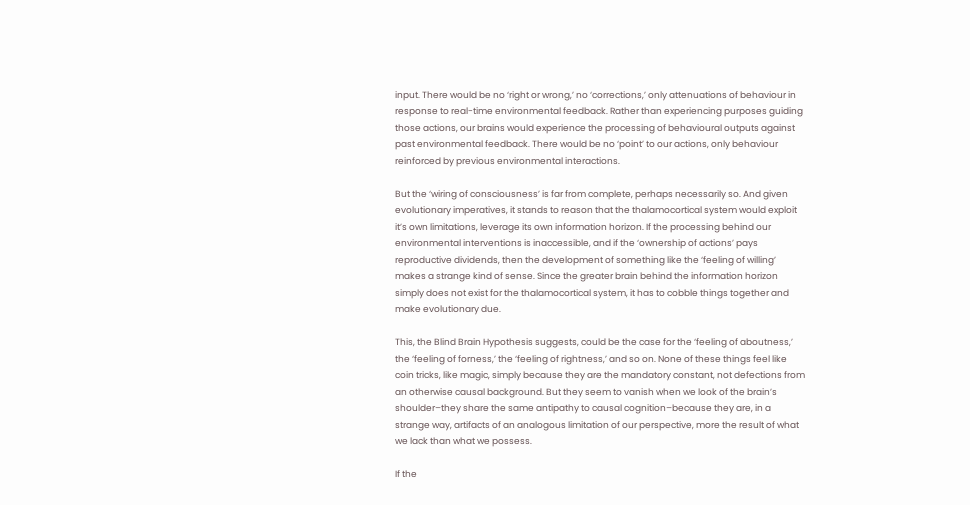input. There would be no ‘right or wrong,’ no ‘corrections,’ only attenuations of behaviour in response to real-time environmental feedback. Rather than experiencing purposes guiding those actions, our brains would experience the processing of behavioural outputs against past environmental feedback. There would be no ‘point’ to our actions, only behaviour reinforced by previous environmental interactions.

But the ‘wiring of consciousness’ is far from complete, perhaps necessarily so. And given evolutionary imperatives, it stands to reason that the thalamocortical system would exploit it’s own limitations, leverage its own information horizon. If the processing behind our environmental interventions is inaccessible, and if the ‘ownership of actions’ pays reproductive dividends, then the development of something like the ‘feeling of willing’ makes a strange kind of sense. Since the greater brain behind the information horizon simply does not exist for the thalamocortical system, it has to cobble things together and make evolutionary due.

This, the Blind Brain Hypothesis suggests, could be the case for the ‘feeling of aboutness,’ the ‘feeling of forness,’ the ‘feeling of rightness,’ and so on. None of these things feel like coin tricks, like magic, simply because they are the mandatory constant, not defections from an otherwise causal background. But they seem to vanish when we look of the brain’s shoulder–they share the same antipathy to causal cognition–because they are, in a strange way, artifacts of an analogous limitation of our perspective, more the result of what we lack than what we possess.

If the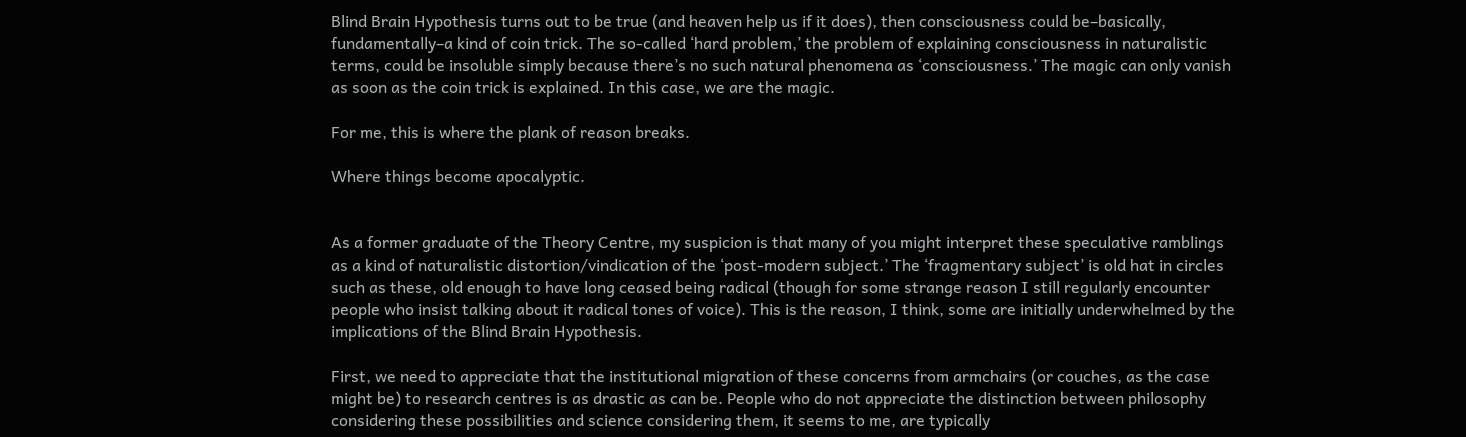Blind Brain Hypothesis turns out to be true (and heaven help us if it does), then consciousness could be–basically, fundamentally–a kind of coin trick. The so-called ‘hard problem,’ the problem of explaining consciousness in naturalistic terms, could be insoluble simply because there’s no such natural phenomena as ‘consciousness.’ The magic can only vanish as soon as the coin trick is explained. In this case, we are the magic.

For me, this is where the plank of reason breaks.

Where things become apocalyptic.


As a former graduate of the Theory Centre, my suspicion is that many of you might interpret these speculative ramblings as a kind of naturalistic distortion/vindication of the ‘post-modern subject.’ The ‘fragmentary subject’ is old hat in circles such as these, old enough to have long ceased being radical (though for some strange reason I still regularly encounter people who insist talking about it radical tones of voice). This is the reason, I think, some are initially underwhelmed by the implications of the Blind Brain Hypothesis.

First, we need to appreciate that the institutional migration of these concerns from armchairs (or couches, as the case might be) to research centres is as drastic as can be. People who do not appreciate the distinction between philosophy considering these possibilities and science considering them, it seems to me, are typically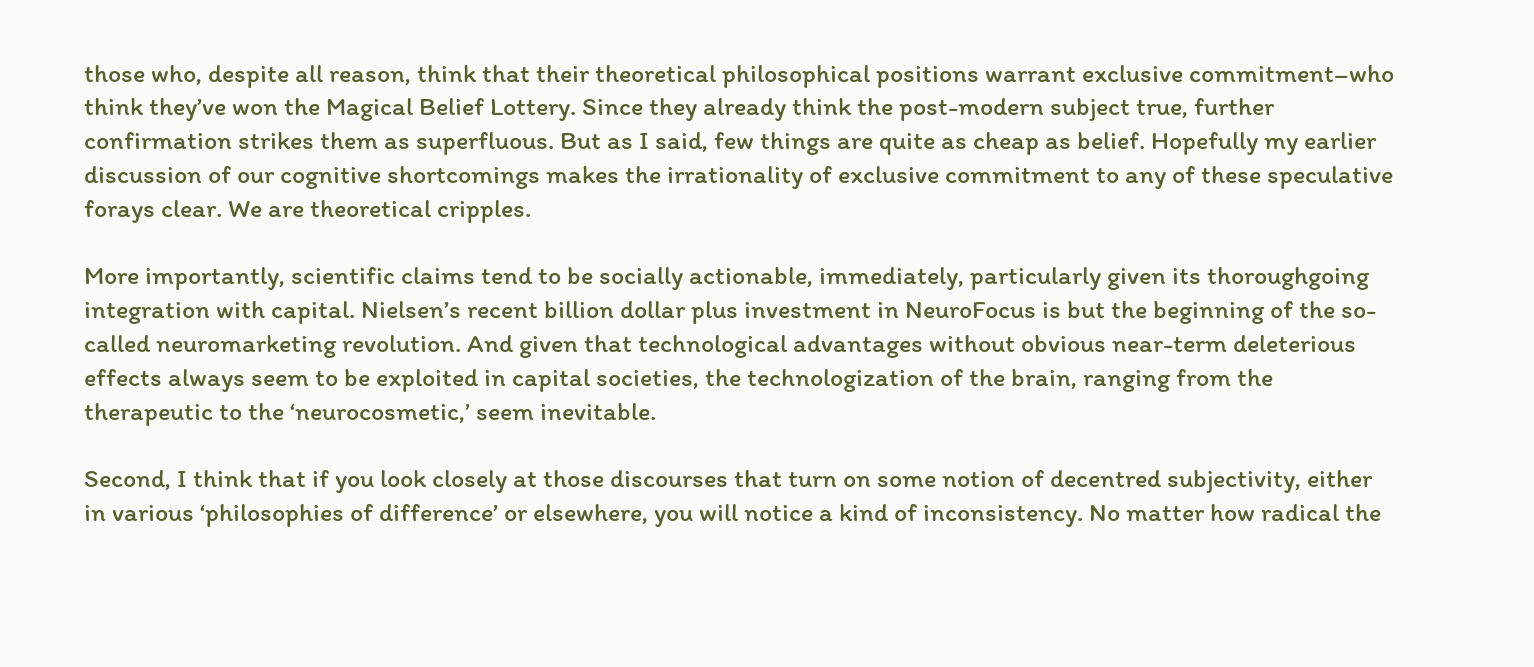those who, despite all reason, think that their theoretical philosophical positions warrant exclusive commitment–who think they’ve won the Magical Belief Lottery. Since they already think the post-modern subject true, further confirmation strikes them as superfluous. But as I said, few things are quite as cheap as belief. Hopefully my earlier discussion of our cognitive shortcomings makes the irrationality of exclusive commitment to any of these speculative forays clear. We are theoretical cripples.

More importantly, scientific claims tend to be socially actionable, immediately, particularly given its thoroughgoing integration with capital. Nielsen’s recent billion dollar plus investment in NeuroFocus is but the beginning of the so-called neuromarketing revolution. And given that technological advantages without obvious near-term deleterious effects always seem to be exploited in capital societies, the technologization of the brain, ranging from the therapeutic to the ‘neurocosmetic,’ seem inevitable.

Second, I think that if you look closely at those discourses that turn on some notion of decentred subjectivity, either in various ‘philosophies of difference’ or elsewhere, you will notice a kind of inconsistency. No matter how radical the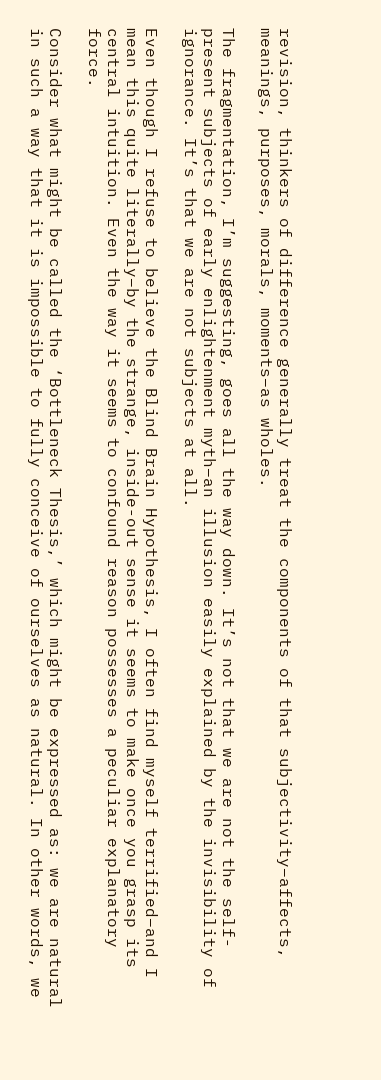revision, thinkers of difference generally treat the components of that subjectivity–affects, meanings, purposes, morals, moments–as wholes.

The fragmentation, I’m suggesting, goes all the way down. It’s not that we are not the self-present subjects of early enlightenment myth–an illusion easily explained by the invisibility of ignorance. It’s that we are not subjects at all.

Even though I refuse to believe the Blind Brain Hypothesis, I often find myself terrified–and I mean this quite literally–by the strange, inside-out sense it seems to make once you grasp its central intuition. Even the way it seems to confound reason possesses a peculiar explanatory force.

Consider what might be called the ‘Bottleneck Thesis,’ which might be expressed as: we are natural in such a way that it is impossible to fully conceive of ourselves as natural. In other words, we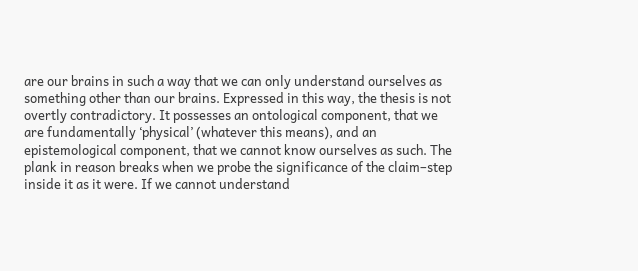are our brains in such a way that we can only understand ourselves as something other than our brains. Expressed in this way, the thesis is not overtly contradictory. It possesses an ontological component, that we are fundamentally ‘physical’ (whatever this means), and an epistemological component, that we cannot know ourselves as such. The plank in reason breaks when we probe the significance of the claim–step inside it as it were. If we cannot understand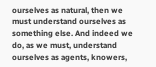ourselves as natural, then we must understand ourselves as something else. And indeed we do, as we must, understand ourselves as agents, knowers,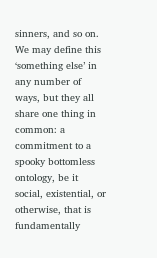sinners, and so on. We may define this ‘something else’ in any number of ways, but they all share one thing in common: a commitment to a spooky bottomless ontology, be it social, existential, or otherwise, that is fundamentally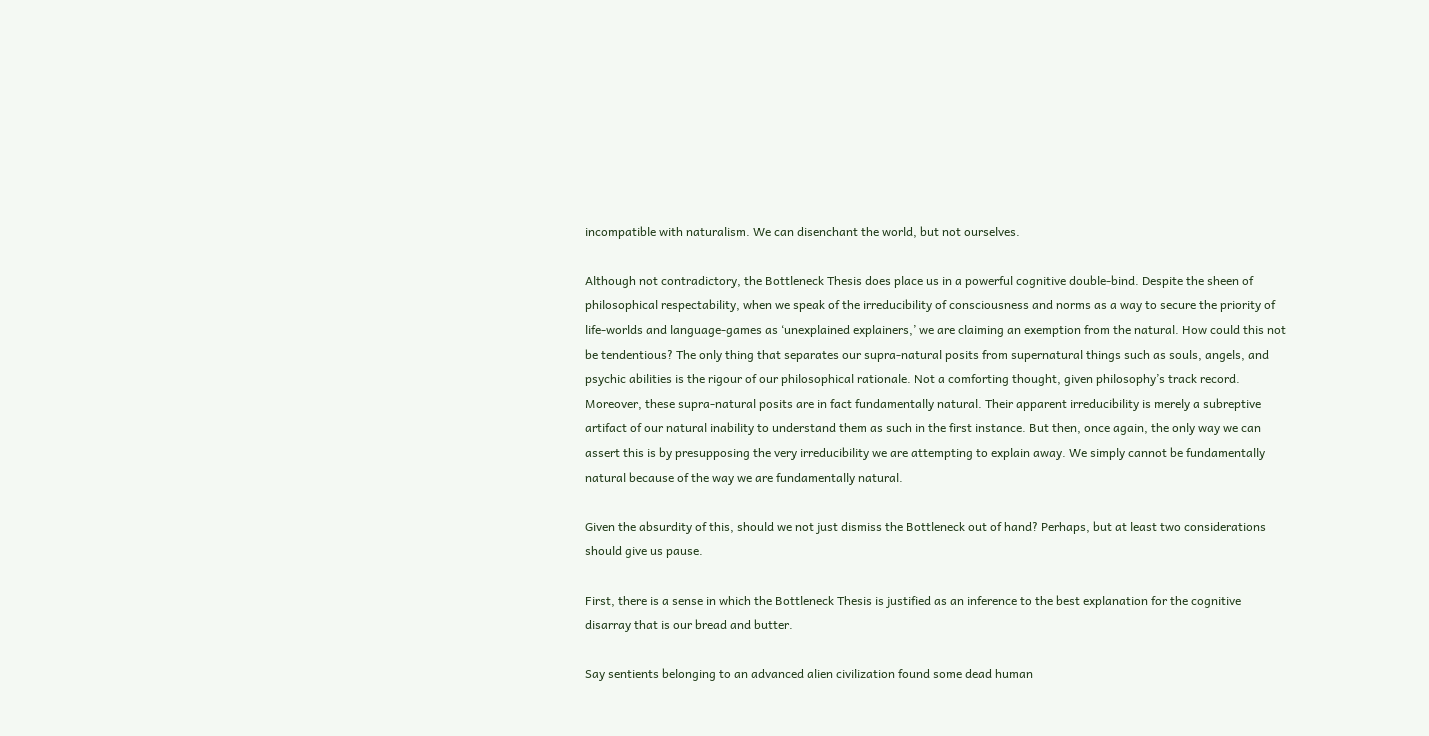incompatible with naturalism. We can disenchant the world, but not ourselves.

Although not contradictory, the Bottleneck Thesis does place us in a powerful cognitive double-bind. Despite the sheen of philosophical respectability, when we speak of the irreducibility of consciousness and norms as a way to secure the priority of life-worlds and language-games as ‘unexplained explainers,’ we are claiming an exemption from the natural. How could this not be tendentious? The only thing that separates our supra-natural posits from supernatural things such as souls, angels, and psychic abilities is the rigour of our philosophical rationale. Not a comforting thought, given philosophy’s track record. Moreover, these supra-natural posits are in fact fundamentally natural. Their apparent irreducibility is merely a subreptive artifact of our natural inability to understand them as such in the first instance. But then, once again, the only way we can assert this is by presupposing the very irreducibility we are attempting to explain away. We simply cannot be fundamentally natural because of the way we are fundamentally natural.

Given the absurdity of this, should we not just dismiss the Bottleneck out of hand? Perhaps, but at least two considerations should give us pause.

First, there is a sense in which the Bottleneck Thesis is justified as an inference to the best explanation for the cognitive disarray that is our bread and butter.

Say sentients belonging to an advanced alien civilization found some dead human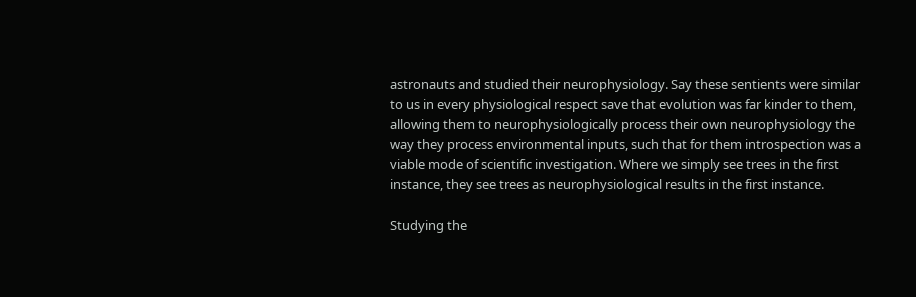astronauts and studied their neurophysiology. Say these sentients were similar to us in every physiological respect save that evolution was far kinder to them, allowing them to neurophysiologically process their own neurophysiology the way they process environmental inputs, such that for them introspection was a viable mode of scientific investigation. Where we simply see trees in the first instance, they see trees as neurophysiological results in the first instance.

Studying the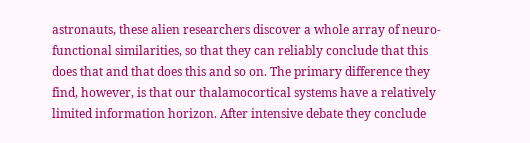astronauts, these alien researchers discover a whole array of neuro-functional similarities, so that they can reliably conclude that this does that and that does this and so on. The primary difference they find, however, is that our thalamocortical systems have a relatively limited information horizon. After intensive debate they conclude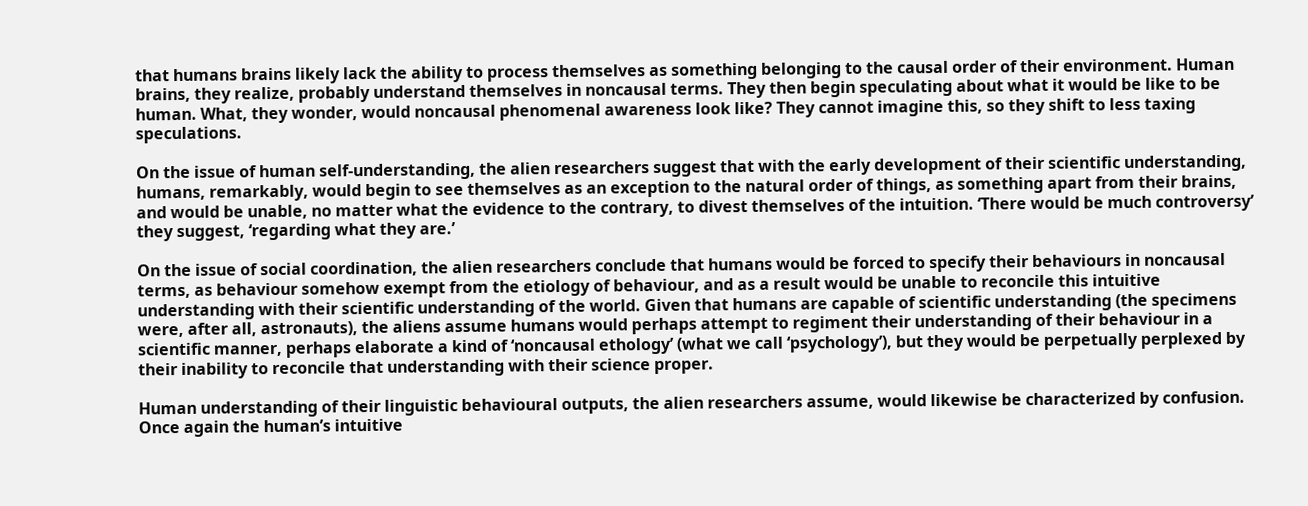that humans brains likely lack the ability to process themselves as something belonging to the causal order of their environment. Human brains, they realize, probably understand themselves in noncausal terms. They then begin speculating about what it would be like to be human. What, they wonder, would noncausal phenomenal awareness look like? They cannot imagine this, so they shift to less taxing speculations.

On the issue of human self-understanding, the alien researchers suggest that with the early development of their scientific understanding, humans, remarkably, would begin to see themselves as an exception to the natural order of things, as something apart from their brains, and would be unable, no matter what the evidence to the contrary, to divest themselves of the intuition. ‘There would be much controversy’ they suggest, ‘regarding what they are.’

On the issue of social coordination, the alien researchers conclude that humans would be forced to specify their behaviours in noncausal terms, as behaviour somehow exempt from the etiology of behaviour, and as a result would be unable to reconcile this intuitive understanding with their scientific understanding of the world. Given that humans are capable of scientific understanding (the specimens were, after all, astronauts), the aliens assume humans would perhaps attempt to regiment their understanding of their behaviour in a scientific manner, perhaps elaborate a kind of ‘noncausal ethology’ (what we call ‘psychology’), but they would be perpetually perplexed by their inability to reconcile that understanding with their science proper.

Human understanding of their linguistic behavioural outputs, the alien researchers assume, would likewise be characterized by confusion. Once again the human’s intuitive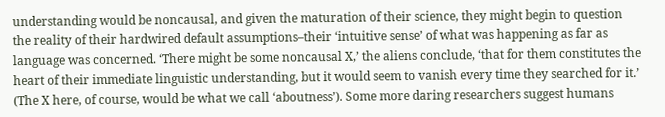understanding would be noncausal, and given the maturation of their science, they might begin to question the reality of their hardwired default assumptions–their ‘intuitive sense’ of what was happening as far as language was concerned. ‘There might be some noncausal X,’ the aliens conclude, ‘that for them constitutes the heart of their immediate linguistic understanding, but it would seem to vanish every time they searched for it.’ (The X here, of course, would be what we call ‘aboutness’). Some more daring researchers suggest humans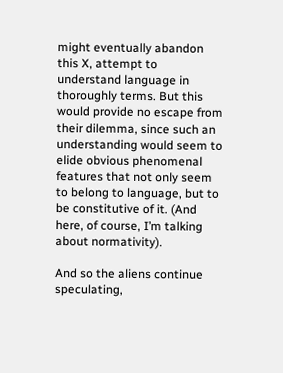might eventually abandon this X, attempt to understand language in thoroughly terms. But this would provide no escape from their dilemma, since such an understanding would seem to elide obvious phenomenal features that not only seem to belong to language, but to be constitutive of it. (And here, of course, I’m talking about normativity).

And so the aliens continue speculating,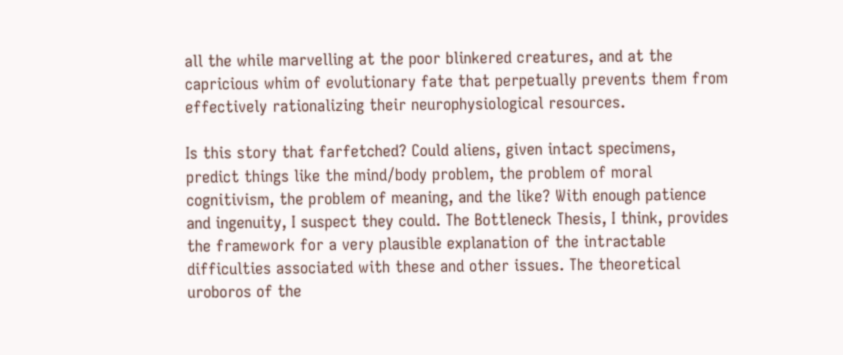all the while marvelling at the poor blinkered creatures, and at the capricious whim of evolutionary fate that perpetually prevents them from effectively rationalizing their neurophysiological resources.

Is this story that farfetched? Could aliens, given intact specimens, predict things like the mind/body problem, the problem of moral cognitivism, the problem of meaning, and the like? With enough patience and ingenuity, I suspect they could. The Bottleneck Thesis, I think, provides the framework for a very plausible explanation of the intractable difficulties associated with these and other issues. The theoretical uroboros of the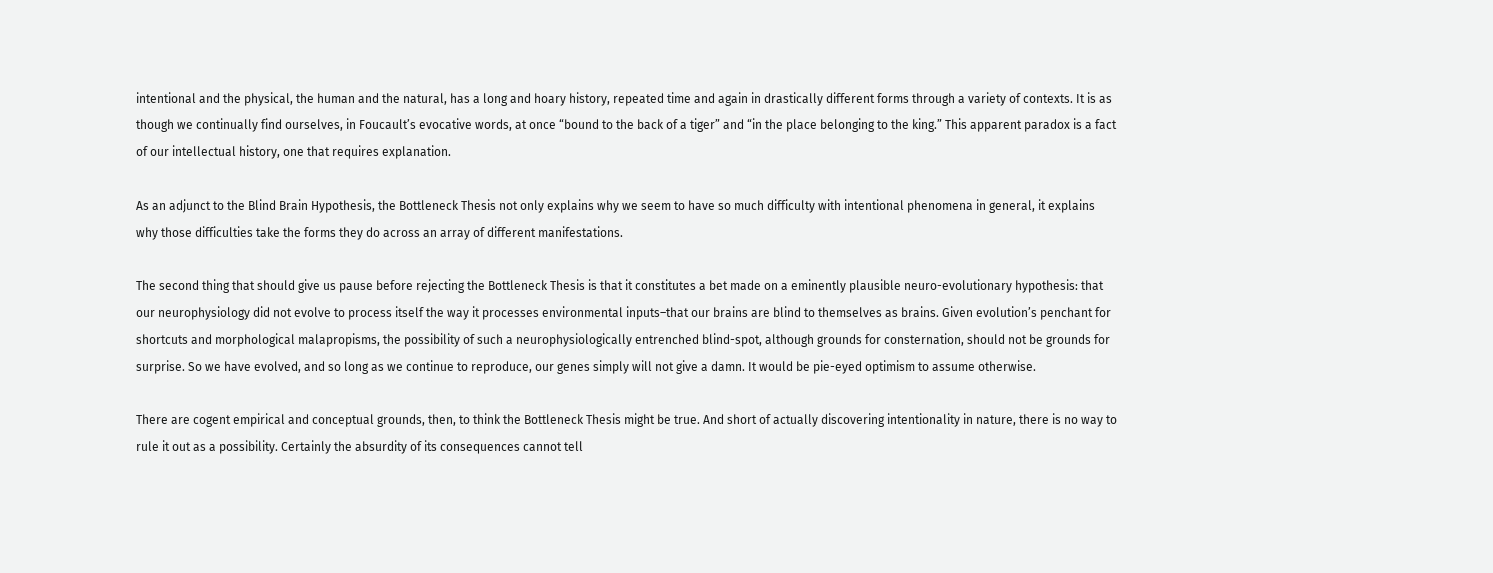intentional and the physical, the human and the natural, has a long and hoary history, repeated time and again in drastically different forms through a variety of contexts. It is as though we continually find ourselves, in Foucault’s evocative words, at once “bound to the back of a tiger” and “in the place belonging to the king.” This apparent paradox is a fact of our intellectual history, one that requires explanation.

As an adjunct to the Blind Brain Hypothesis, the Bottleneck Thesis not only explains why we seem to have so much difficulty with intentional phenomena in general, it explains why those difficulties take the forms they do across an array of different manifestations.

The second thing that should give us pause before rejecting the Bottleneck Thesis is that it constitutes a bet made on a eminently plausible neuro-evolutionary hypothesis: that our neurophysiology did not evolve to process itself the way it processes environmental inputs–that our brains are blind to themselves as brains. Given evolution’s penchant for shortcuts and morphological malapropisms, the possibility of such a neurophysiologically entrenched blind-spot, although grounds for consternation, should not be grounds for surprise. So we have evolved, and so long as we continue to reproduce, our genes simply will not give a damn. It would be pie-eyed optimism to assume otherwise.

There are cogent empirical and conceptual grounds, then, to think the Bottleneck Thesis might be true. And short of actually discovering intentionality in nature, there is no way to rule it out as a possibility. Certainly the absurdity of its consequences cannot tell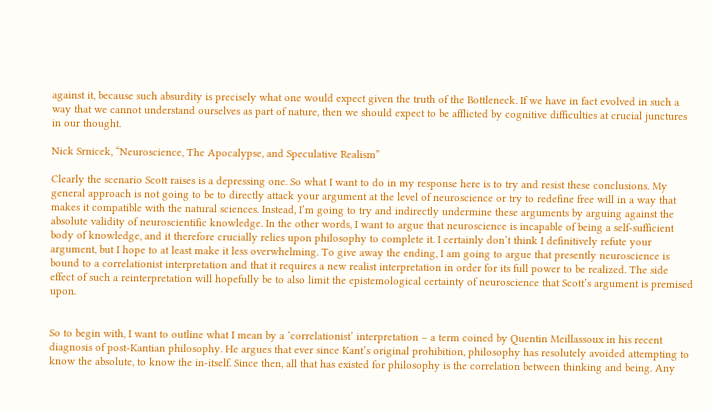against it, because such absurdity is precisely what one would expect given the truth of the Bottleneck. If we have in fact evolved in such a way that we cannot understand ourselves as part of nature, then we should expect to be afflicted by cognitive difficulties at crucial junctures in our thought.

Nick Srnicek, “Neuroscience, The Apocalypse, and Speculative Realism”

Clearly the scenario Scott raises is a depressing one. So what I want to do in my response here is to try and resist these conclusions. My general approach is not going to be to directly attack your argument at the level of neuroscience or try to redefine free will in a way that makes it compatible with the natural sciences. Instead, I’m going to try and indirectly undermine these arguments by arguing against the absolute validity of neuroscientific knowledge. In the other words, I want to argue that neuroscience is incapable of being a self-sufficient body of knowledge, and it therefore crucially relies upon philosophy to complete it. I certainly don’t think I definitively refute your argument, but I hope to at least make it less overwhelming. To give away the ending, I am going to argue that presently neuroscience is bound to a correlationist interpretation and that it requires a new realist interpretation in order for its full power to be realized. The side effect of such a reinterpretation will hopefully be to also limit the epistemological certainty of neuroscience that Scott’s argument is premised upon.


So to begin with, I want to outline what I mean by a ‘correlationist’ interpretation – a term coined by Quentin Meillassoux in his recent diagnosis of post-Kantian philosophy. He argues that ever since Kant’s original prohibition, philosophy has resolutely avoided attempting to know the absolute, to know the in-itself. Since then, all that has existed for philosophy is the correlation between thinking and being. Any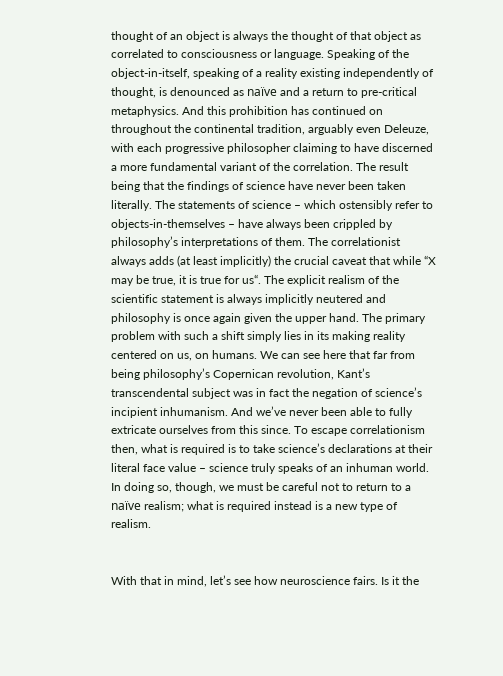thought of an object is always the thought of that object as correlated to consciousness or language. Speaking of the object-in-itself, speaking of a reality existing independently of thought, is denounced as naïve and a return to pre-critical metaphysics. And this prohibition has continued on throughout the continental tradition, arguably even Deleuze, with each progressive philosopher claiming to have discerned a more fundamental variant of the correlation. The result being that the findings of science have never been taken literally. The statements of science – which ostensibly refer to objects-in-themselves – have always been crippled by philosophy’s interpretations of them. The correlationist always adds (at least implicitly) the crucial caveat that while “X may be true, it is true for us“. The explicit realism of the scientific statement is always implicitly neutered and philosophy is once again given the upper hand. The primary problem with such a shift simply lies in its making reality centered on us, on humans. We can see here that far from being philosophy’s Copernican revolution, Kant’s transcendental subject was in fact the negation of science’s incipient inhumanism. And we’ve never been able to fully extricate ourselves from this since. To escape correlationism then, what is required is to take science’s declarations at their literal face value – science truly speaks of an inhuman world. In doing so, though, we must be careful not to return to a naïve realism; what is required instead is a new type of realism.


With that in mind, let’s see how neuroscience fairs. Is it the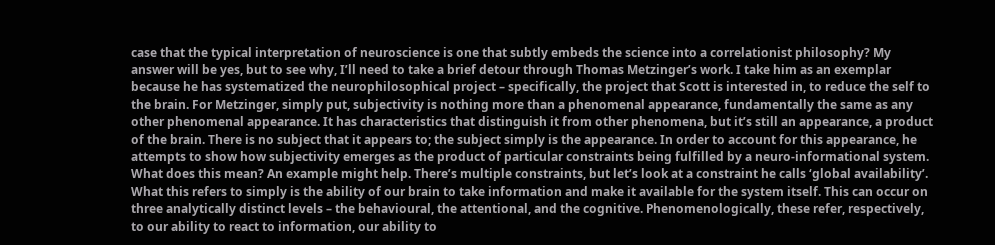case that the typical interpretation of neuroscience is one that subtly embeds the science into a correlationist philosophy? My answer will be yes, but to see why, I’ll need to take a brief detour through Thomas Metzinger’s work. I take him as an exemplar because he has systematized the neurophilosophical project – specifically, the project that Scott is interested in, to reduce the self to the brain. For Metzinger, simply put, subjectivity is nothing more than a phenomenal appearance, fundamentally the same as any other phenomenal appearance. It has characteristics that distinguish it from other phenomena, but it’s still an appearance, a product of the brain. There is no subject that it appears to; the subject simply is the appearance. In order to account for this appearance, he attempts to show how subjectivity emerges as the product of particular constraints being fulfilled by a neuro-informational system. What does this mean? An example might help. There’s multiple constraints, but let’s look at a constraint he calls ‘global availability’. What this refers to simply is the ability of our brain to take information and make it available for the system itself. This can occur on three analytically distinct levels – the behavioural, the attentional, and the cognitive. Phenomenologically, these refer, respectively, to our ability to react to information, our ability to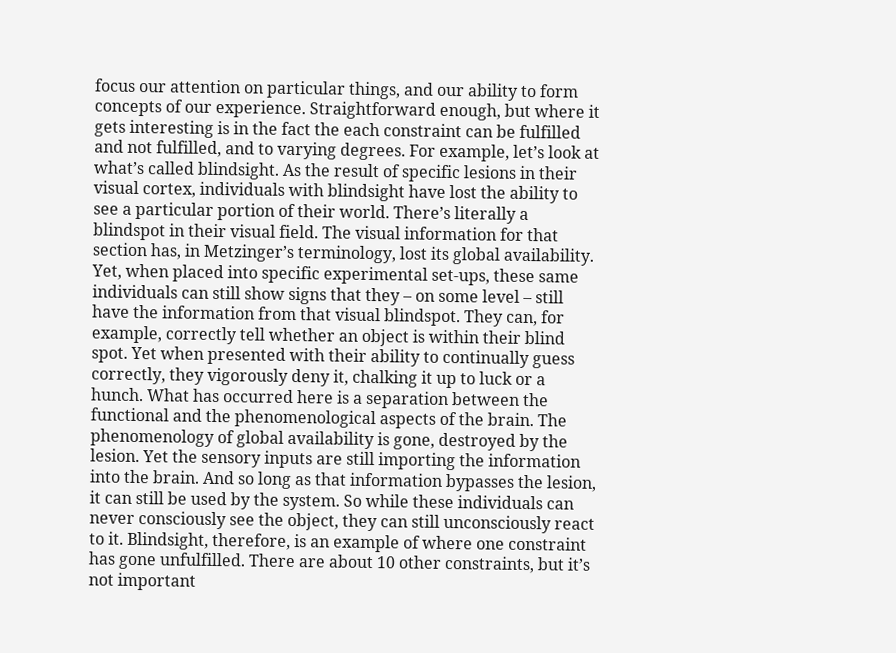focus our attention on particular things, and our ability to form concepts of our experience. Straightforward enough, but where it gets interesting is in the fact the each constraint can be fulfilled and not fulfilled, and to varying degrees. For example, let’s look at what’s called blindsight. As the result of specific lesions in their visual cortex, individuals with blindsight have lost the ability to see a particular portion of their world. There’s literally a blindspot in their visual field. The visual information for that section has, in Metzinger’s terminology, lost its global availability. Yet, when placed into specific experimental set-ups, these same individuals can still show signs that they – on some level – still have the information from that visual blindspot. They can, for example, correctly tell whether an object is within their blind spot. Yet when presented with their ability to continually guess correctly, they vigorously deny it, chalking it up to luck or a hunch. What has occurred here is a separation between the functional and the phenomenological aspects of the brain. The phenomenology of global availability is gone, destroyed by the lesion. Yet the sensory inputs are still importing the information into the brain. And so long as that information bypasses the lesion, it can still be used by the system. So while these individuals can never consciously see the object, they can still unconsciously react to it. Blindsight, therefore, is an example of where one constraint has gone unfulfilled. There are about 10 other constraints, but it’s not important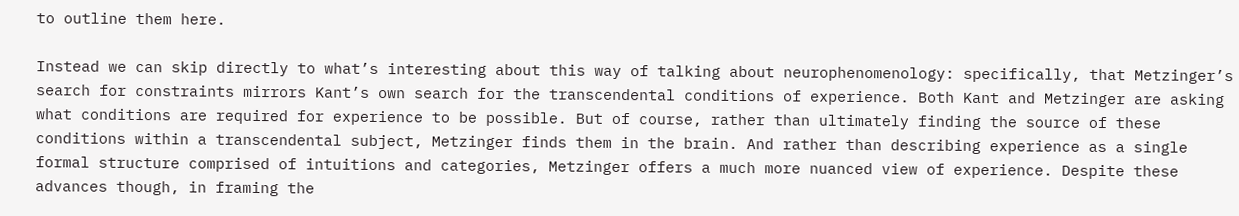to outline them here.

Instead we can skip directly to what’s interesting about this way of talking about neurophenomenology: specifically, that Metzinger’s search for constraints mirrors Kant’s own search for the transcendental conditions of experience. Both Kant and Metzinger are asking what conditions are required for experience to be possible. But of course, rather than ultimately finding the source of these conditions within a transcendental subject, Metzinger finds them in the brain. And rather than describing experience as a single formal structure comprised of intuitions and categories, Metzinger offers a much more nuanced view of experience. Despite these advances though, in framing the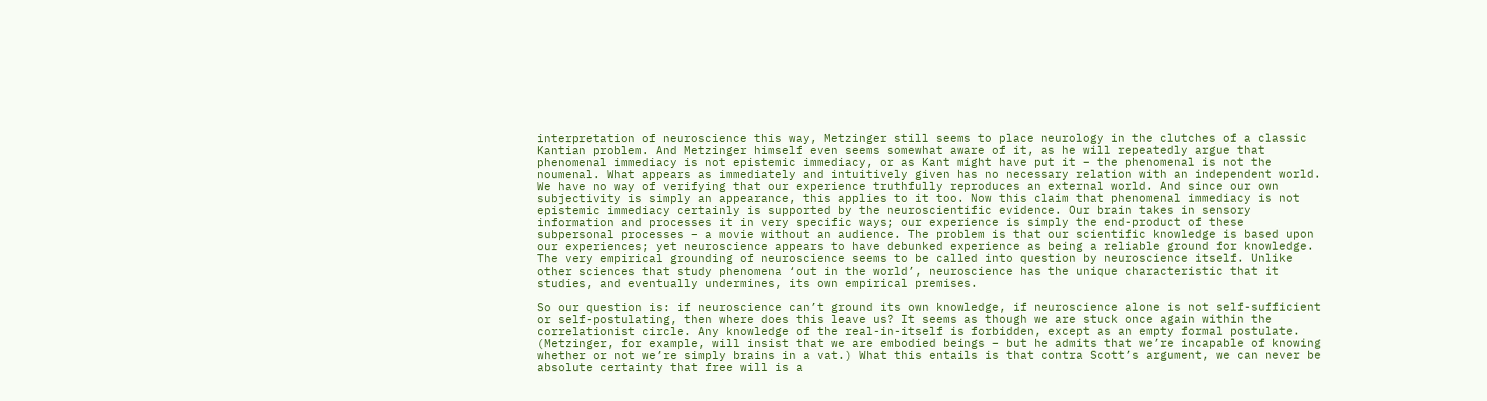interpretation of neuroscience this way, Metzinger still seems to place neurology in the clutches of a classic Kantian problem. And Metzinger himself even seems somewhat aware of it, as he will repeatedly argue that phenomenal immediacy is not epistemic immediacy, or as Kant might have put it – the phenomenal is not the noumenal. What appears as immediately and intuitively given has no necessary relation with an independent world. We have no way of verifying that our experience truthfully reproduces an external world. And since our own subjectivity is simply an appearance, this applies to it too. Now this claim that phenomenal immediacy is not epistemic immediacy certainly is supported by the neuroscientific evidence. Our brain takes in sensory information and processes it in very specific ways; our experience is simply the end-product of these subpersonal processes – a movie without an audience. The problem is that our scientific knowledge is based upon our experiences; yet neuroscience appears to have debunked experience as being a reliable ground for knowledge. The very empirical grounding of neuroscience seems to be called into question by neuroscience itself. Unlike other sciences that study phenomena ‘out in the world’, neuroscience has the unique characteristic that it studies, and eventually undermines, its own empirical premises.

So our question is: if neuroscience can’t ground its own knowledge, if neuroscience alone is not self-sufficient or self-postulating, then where does this leave us? It seems as though we are stuck once again within the correlationist circle. Any knowledge of the real-in-itself is forbidden, except as an empty formal postulate. (Metzinger, for example, will insist that we are embodied beings – but he admits that we’re incapable of knowing whether or not we’re simply brains in a vat.) What this entails is that contra Scott’s argument, we can never be absolute certainty that free will is a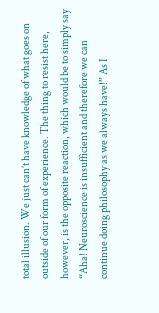total illusion. We just can’t have knowledge of what goes on outside of our form of experience. The thing to resist here, however, is the opposite reaction, which would be to simply say “Aha! Neuroscience is insufficient and therefore we can continue doing philosophy as we always have!” As I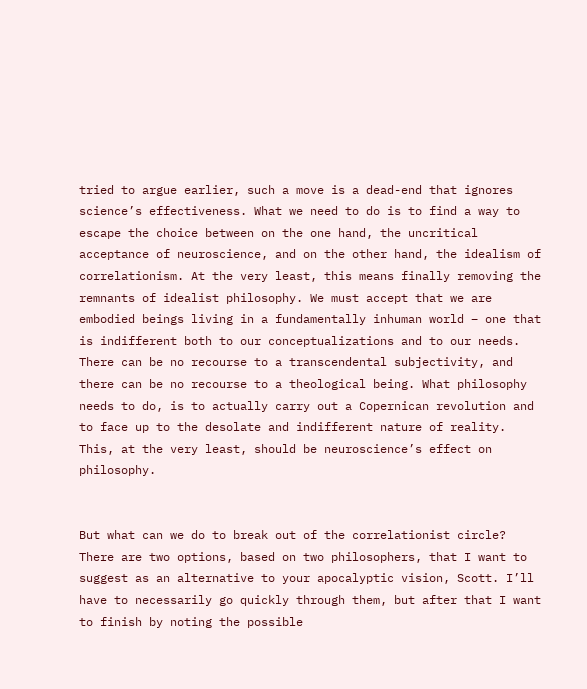tried to argue earlier, such a move is a dead-end that ignores science’s effectiveness. What we need to do is to find a way to escape the choice between on the one hand, the uncritical acceptance of neuroscience, and on the other hand, the idealism of correlationism. At the very least, this means finally removing the remnants of idealist philosophy. We must accept that we are embodied beings living in a fundamentally inhuman world – one that is indifferent both to our conceptualizations and to our needs. There can be no recourse to a transcendental subjectivity, and there can be no recourse to a theological being. What philosophy needs to do, is to actually carry out a Copernican revolution and to face up to the desolate and indifferent nature of reality. This, at the very least, should be neuroscience’s effect on philosophy.


But what can we do to break out of the correlationist circle? There are two options, based on two philosophers, that I want to suggest as an alternative to your apocalyptic vision, Scott. I’ll have to necessarily go quickly through them, but after that I want to finish by noting the possible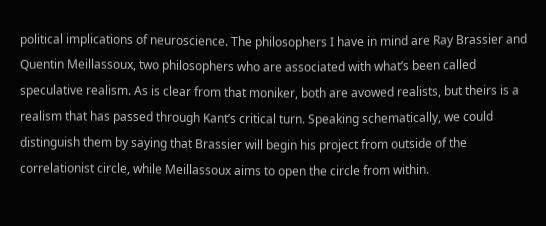political implications of neuroscience. The philosophers I have in mind are Ray Brassier and Quentin Meillassoux, two philosophers who are associated with what’s been called speculative realism. As is clear from that moniker, both are avowed realists, but theirs is a realism that has passed through Kant’s critical turn. Speaking schematically, we could distinguish them by saying that Brassier will begin his project from outside of the correlationist circle, while Meillassoux aims to open the circle from within.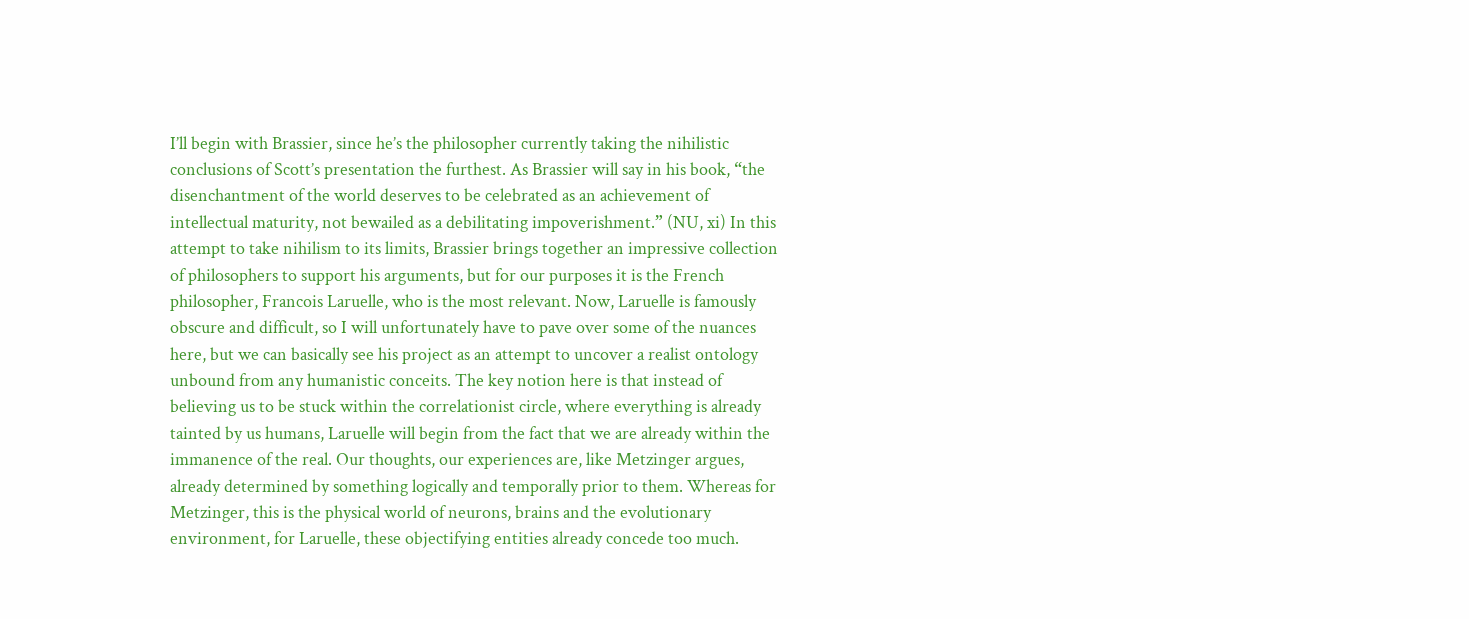I’ll begin with Brassier, since he’s the philosopher currently taking the nihilistic conclusions of Scott’s presentation the furthest. As Brassier will say in his book, “the disenchantment of the world deserves to be celebrated as an achievement of intellectual maturity, not bewailed as a debilitating impoverishment.” (NU, xi) In this attempt to take nihilism to its limits, Brassier brings together an impressive collection of philosophers to support his arguments, but for our purposes it is the French philosopher, Francois Laruelle, who is the most relevant. Now, Laruelle is famously obscure and difficult, so I will unfortunately have to pave over some of the nuances here, but we can basically see his project as an attempt to uncover a realist ontology unbound from any humanistic conceits. The key notion here is that instead of believing us to be stuck within the correlationist circle, where everything is already tainted by us humans, Laruelle will begin from the fact that we are already within the immanence of the real. Our thoughts, our experiences are, like Metzinger argues, already determined by something logically and temporally prior to them. Whereas for Metzinger, this is the physical world of neurons, brains and the evolutionary environment, for Laruelle, these objectifying entities already concede too much.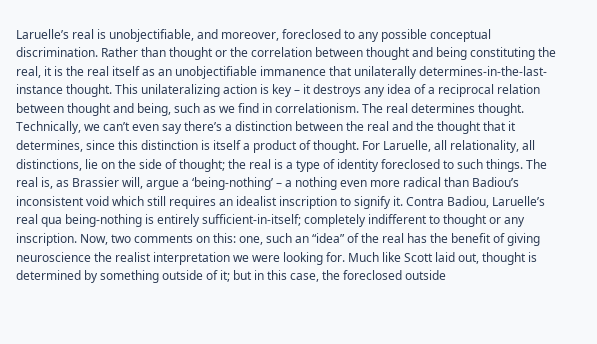Laruelle’s real is unobjectifiable, and moreover, foreclosed to any possible conceptual discrimination. Rather than thought or the correlation between thought and being constituting the real, it is the real itself as an unobjectifiable immanence that unilaterally determines-in-the-last-instance thought. This unilateralizing action is key – it destroys any idea of a reciprocal relation between thought and being, such as we find in correlationism. The real determines thought. Technically, we can’t even say there’s a distinction between the real and the thought that it determines, since this distinction is itself a product of thought. For Laruelle, all relationality, all distinctions, lie on the side of thought; the real is a type of identity foreclosed to such things. The real is, as Brassier will, argue a ‘being-nothing’ – a nothing even more radical than Badiou’s inconsistent void which still requires an idealist inscription to signify it. Contra Badiou, Laruelle’s real qua being-nothing is entirely sufficient-in-itself; completely indifferent to thought or any inscription. Now, two comments on this: one, such an “idea” of the real has the benefit of giving neuroscience the realist interpretation we were looking for. Much like Scott laid out, thought is determined by something outside of it; but in this case, the foreclosed outside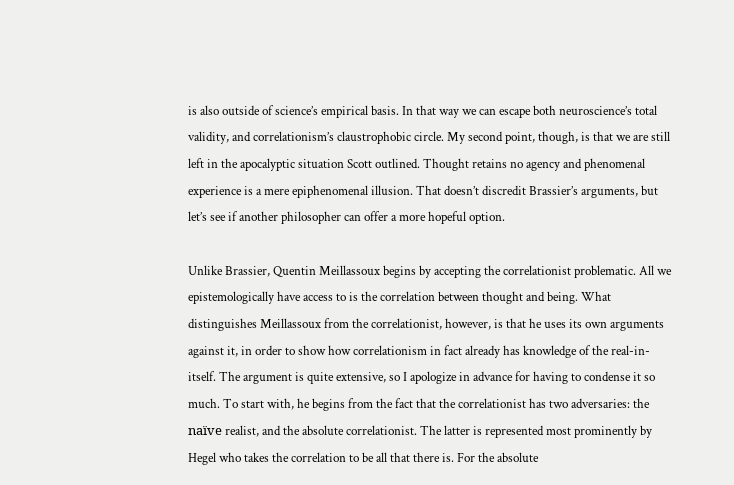is also outside of science’s empirical basis. In that way we can escape both neuroscience’s total validity, and correlationism’s claustrophobic circle. My second point, though, is that we are still left in the apocalyptic situation Scott outlined. Thought retains no agency and phenomenal experience is a mere epiphenomenal illusion. That doesn’t discredit Brassier’s arguments, but let’s see if another philosopher can offer a more hopeful option.

Unlike Brassier, Quentin Meillassoux begins by accepting the correlationist problematic. All we epistemologically have access to is the correlation between thought and being. What distinguishes Meillassoux from the correlationist, however, is that he uses its own arguments against it, in order to show how correlationism in fact already has knowledge of the real-in-itself. The argument is quite extensive, so I apologize in advance for having to condense it so much. To start with, he begins from the fact that the correlationist has two adversaries: the naïve realist, and the absolute correlationist. The latter is represented most prominently by Hegel who takes the correlation to be all that there is. For the absolute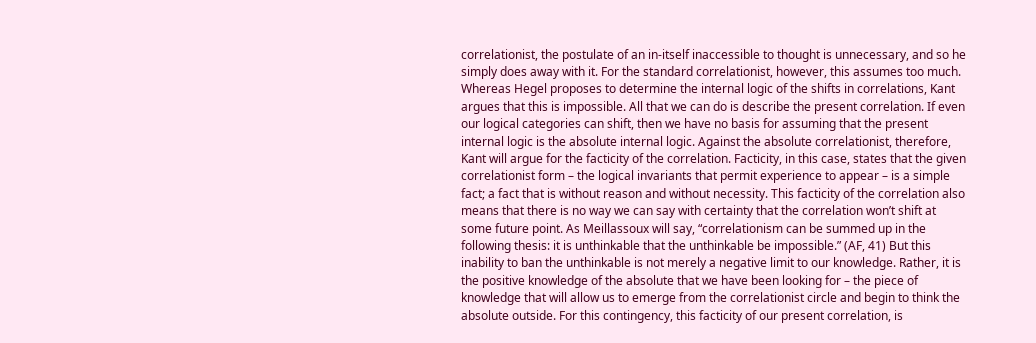correlationist, the postulate of an in-itself inaccessible to thought is unnecessary, and so he simply does away with it. For the standard correlationist, however, this assumes too much. Whereas Hegel proposes to determine the internal logic of the shifts in correlations, Kant argues that this is impossible. All that we can do is describe the present correlation. If even our logical categories can shift, then we have no basis for assuming that the present internal logic is the absolute internal logic. Against the absolute correlationist, therefore, Kant will argue for the facticity of the correlation. Facticity, in this case, states that the given correlationist form – the logical invariants that permit experience to appear – is a simple fact; a fact that is without reason and without necessity. This facticity of the correlation also means that there is no way we can say with certainty that the correlation won’t shift at some future point. As Meillassoux will say, “correlationism can be summed up in the following thesis: it is unthinkable that the unthinkable be impossible.” (AF, 41) But this inability to ban the unthinkable is not merely a negative limit to our knowledge. Rather, it is the positive knowledge of the absolute that we have been looking for – the piece of knowledge that will allow us to emerge from the correlationist circle and begin to think the absolute outside. For this contingency, this facticity of our present correlation, is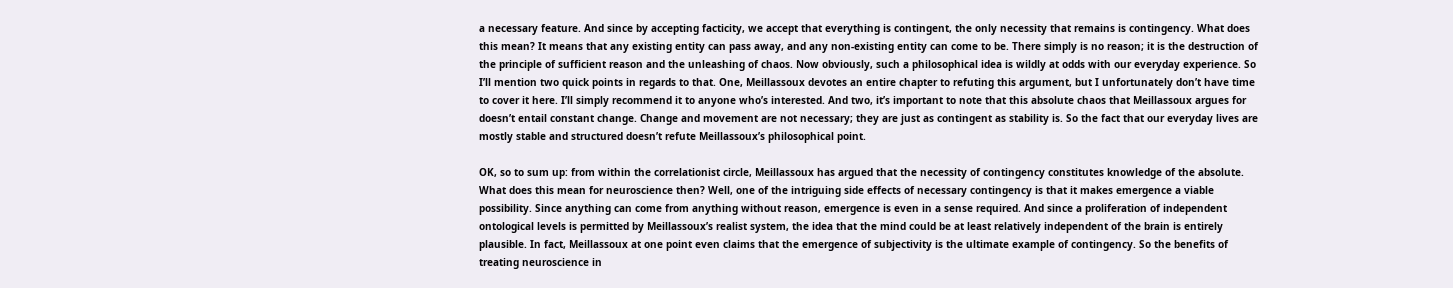a necessary feature. And since by accepting facticity, we accept that everything is contingent, the only necessity that remains is contingency. What does this mean? It means that any existing entity can pass away, and any non-existing entity can come to be. There simply is no reason; it is the destruction of the principle of sufficient reason and the unleashing of chaos. Now obviously, such a philosophical idea is wildly at odds with our everyday experience. So I’ll mention two quick points in regards to that. One, Meillassoux devotes an entire chapter to refuting this argument, but I unfortunately don’t have time to cover it here. I’ll simply recommend it to anyone who’s interested. And two, it’s important to note that this absolute chaos that Meillassoux argues for doesn’t entail constant change. Change and movement are not necessary; they are just as contingent as stability is. So the fact that our everyday lives are mostly stable and structured doesn’t refute Meillassoux’s philosophical point.

OK, so to sum up: from within the correlationist circle, Meillassoux has argued that the necessity of contingency constitutes knowledge of the absolute. What does this mean for neuroscience then? Well, one of the intriguing side effects of necessary contingency is that it makes emergence a viable possibility. Since anything can come from anything without reason, emergence is even in a sense required. And since a proliferation of independent ontological levels is permitted by Meillassoux’s realist system, the idea that the mind could be at least relatively independent of the brain is entirely plausible. In fact, Meillassoux at one point even claims that the emergence of subjectivity is the ultimate example of contingency. So the benefits of treating neuroscience in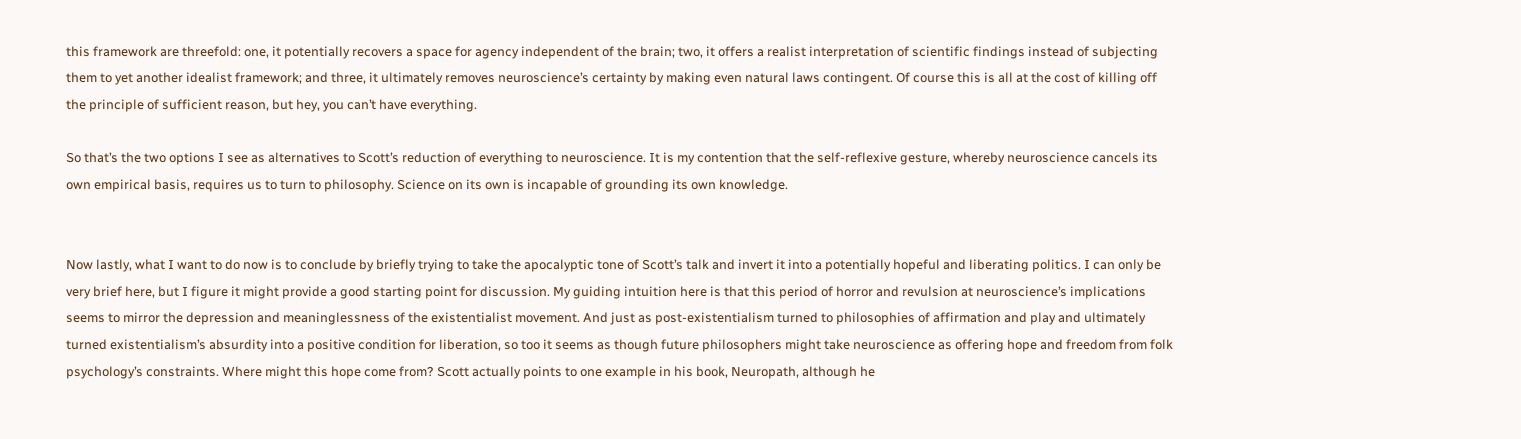this framework are threefold: one, it potentially recovers a space for agency independent of the brain; two, it offers a realist interpretation of scientific findings instead of subjecting them to yet another idealist framework; and three, it ultimately removes neuroscience’s certainty by making even natural laws contingent. Of course this is all at the cost of killing off the principle of sufficient reason, but hey, you can’t have everything.

So that’s the two options I see as alternatives to Scott’s reduction of everything to neuroscience. It is my contention that the self-reflexive gesture, whereby neuroscience cancels its own empirical basis, requires us to turn to philosophy. Science on its own is incapable of grounding its own knowledge.


Now lastly, what I want to do now is to conclude by briefly trying to take the apocalyptic tone of Scott’s talk and invert it into a potentially hopeful and liberating politics. I can only be very brief here, but I figure it might provide a good starting point for discussion. My guiding intuition here is that this period of horror and revulsion at neuroscience’s implications seems to mirror the depression and meaninglessness of the existentialist movement. And just as post-existentialism turned to philosophies of affirmation and play and ultimately turned existentialism’s absurdity into a positive condition for liberation, so too it seems as though future philosophers might take neuroscience as offering hope and freedom from folk psychology’s constraints. Where might this hope come from? Scott actually points to one example in his book, Neuropath, although he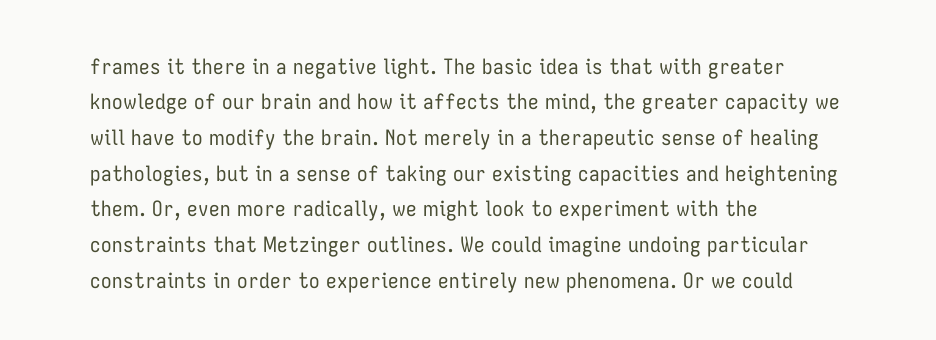frames it there in a negative light. The basic idea is that with greater knowledge of our brain and how it affects the mind, the greater capacity we will have to modify the brain. Not merely in a therapeutic sense of healing pathologies, but in a sense of taking our existing capacities and heightening them. Or, even more radically, we might look to experiment with the constraints that Metzinger outlines. We could imagine undoing particular constraints in order to experience entirely new phenomena. Or we could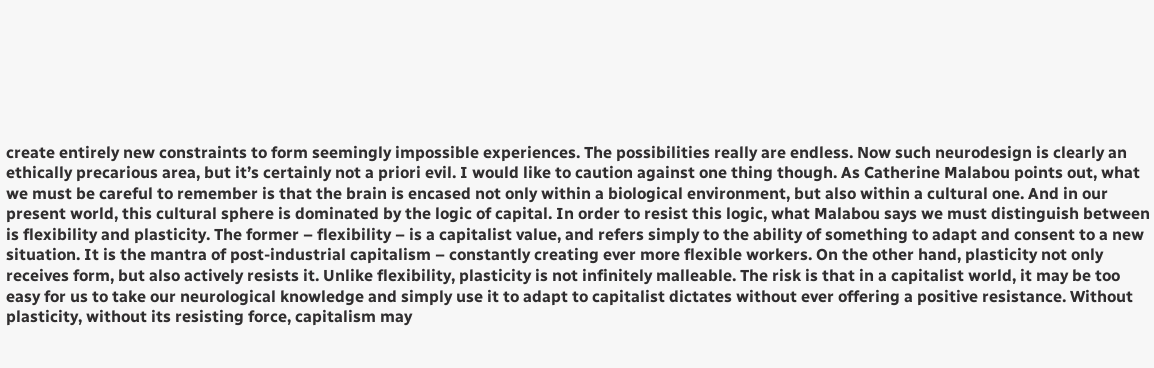create entirely new constraints to form seemingly impossible experiences. The possibilities really are endless. Now such neurodesign is clearly an ethically precarious area, but it’s certainly not a priori evil. I would like to caution against one thing though. As Catherine Malabou points out, what we must be careful to remember is that the brain is encased not only within a biological environment, but also within a cultural one. And in our present world, this cultural sphere is dominated by the logic of capital. In order to resist this logic, what Malabou says we must distinguish between is flexibility and plasticity. The former – flexibility – is a capitalist value, and refers simply to the ability of something to adapt and consent to a new situation. It is the mantra of post-industrial capitalism – constantly creating ever more flexible workers. On the other hand, plasticity not only receives form, but also actively resists it. Unlike flexibility, plasticity is not infinitely malleable. The risk is that in a capitalist world, it may be too easy for us to take our neurological knowledge and simply use it to adapt to capitalist dictates without ever offering a positive resistance. Without plasticity, without its resisting force, capitalism may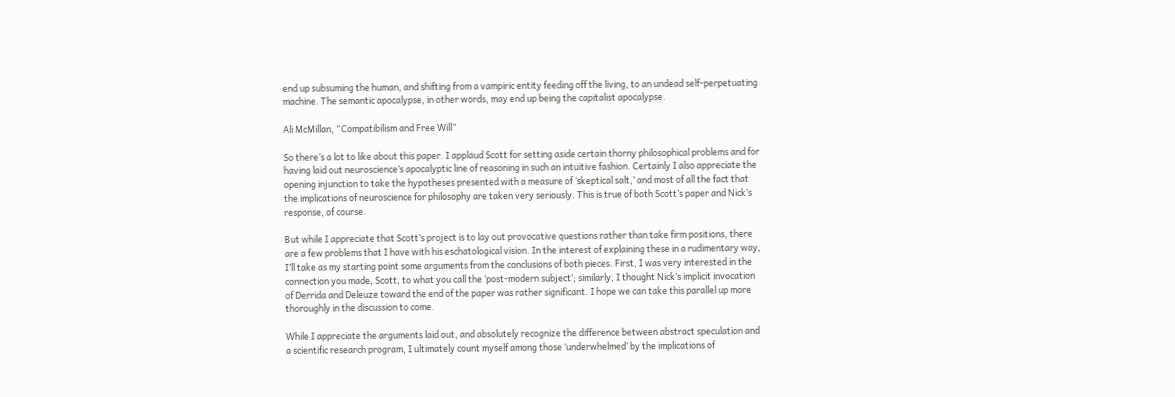end up subsuming the human, and shifting from a vampiric entity feeding off the living, to an undead self-perpetuating machine. The semantic apocalypse, in other words, may end up being the capitalist apocalypse.

Ali McMillan, “Compatibilism and Free Will”

So there’s a lot to like about this paper. I applaud Scott for setting aside certain thorny philosophical problems and for having laid out neuroscience’s apocalyptic line of reasoning in such an intuitive fashion. Certainly I also appreciate the opening injunction to take the hypotheses presented with a measure of ‘skeptical salt,’ and most of all the fact that the implications of neuroscience for philosophy are taken very seriously. This is true of both Scott’s paper and Nick’s response, of course.

But while I appreciate that Scott’s project is to lay out provocative questions rather than take firm positions, there are a few problems that I have with his eschatological vision. In the interest of explaining these in a rudimentary way, I’ll take as my starting point some arguments from the conclusions of both pieces. First, I was very interested in the connection you made, Scott, to what you call the ‘post-modern subject’; similarly, I thought Nick’s implicit invocation of Derrida and Deleuze toward the end of the paper was rather significant. I hope we can take this parallel up more thoroughly in the discussion to come.

While I appreciate the arguments laid out, and absolutely recognize the difference between abstract speculation and a scientific research program, I ultimately count myself among those ‘underwhelmed’ by the implications of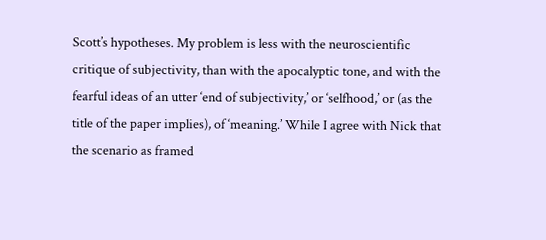Scott’s hypotheses. My problem is less with the neuroscientific critique of subjectivity, than with the apocalyptic tone, and with the fearful ideas of an utter ‘end of subjectivity,’ or ‘selfhood,’ or (as the title of the paper implies), of ‘meaning.’ While I agree with Nick that the scenario as framed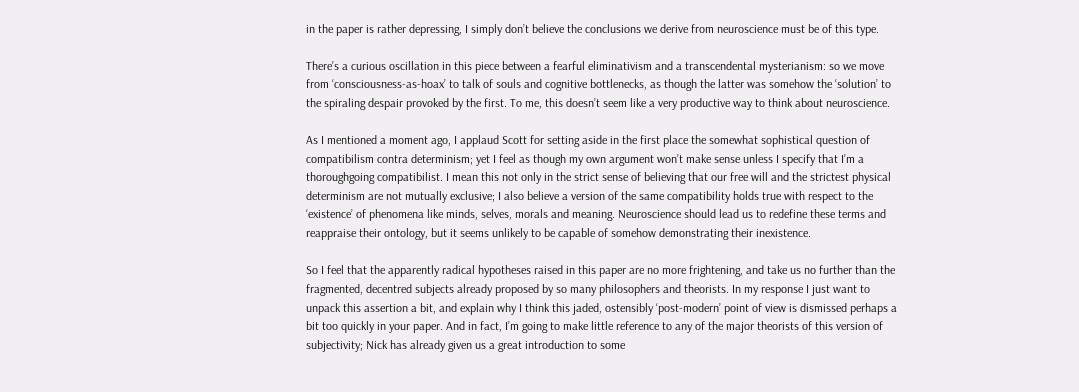in the paper is rather depressing, I simply don’t believe the conclusions we derive from neuroscience must be of this type.

There’s a curious oscillation in this piece between a fearful eliminativism and a transcendental mysterianism: so we move from ‘consciousness-as-hoax’ to talk of souls and cognitive bottlenecks, as though the latter was somehow the ‘solution’ to the spiraling despair provoked by the first. To me, this doesn’t seem like a very productive way to think about neuroscience.

As I mentioned a moment ago, I applaud Scott for setting aside in the first place the somewhat sophistical question of compatibilism contra determinism; yet I feel as though my own argument won’t make sense unless I specify that I’m a thoroughgoing compatibilist. I mean this not only in the strict sense of believing that our free will and the strictest physical determinism are not mutually exclusive; I also believe a version of the same compatibility holds true with respect to the ‘existence’ of phenomena like minds, selves, morals and meaning. Neuroscience should lead us to redefine these terms and reappraise their ontology, but it seems unlikely to be capable of somehow demonstrating their inexistence.

So I feel that the apparently radical hypotheses raised in this paper are no more frightening, and take us no further than the fragmented, decentred subjects already proposed by so many philosophers and theorists. In my response I just want to unpack this assertion a bit, and explain why I think this jaded, ostensibly ‘post-modern’ point of view is dismissed perhaps a bit too quickly in your paper. And in fact, I’m going to make little reference to any of the major theorists of this version of subjectivity; Nick has already given us a great introduction to some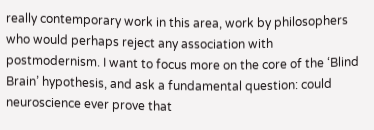really contemporary work in this area, work by philosophers who would perhaps reject any association with postmodernism. I want to focus more on the core of the ‘Blind Brain’ hypothesis, and ask a fundamental question: could neuroscience ever prove that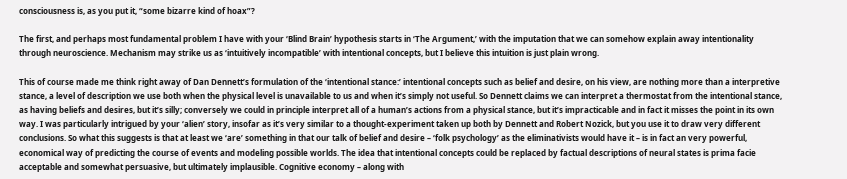consciousness is, as you put it, “some bizarre kind of hoax”?

The first, and perhaps most fundamental problem I have with your ‘Blind Brain’ hypothesis starts in ‘The Argument,’ with the imputation that we can somehow explain away intentionality through neuroscience. Mechanism may strike us as ‘intuitively incompatible’ with intentional concepts, but I believe this intuition is just plain wrong.

This of course made me think right away of Dan Dennett’s formulation of the ‘intentional stance:’ intentional concepts such as belief and desire, on his view, are nothing more than a interpretive stance, a level of description we use both when the physical level is unavailable to us and when it’s simply not useful. So Dennett claims we can interpret a thermostat from the intentional stance, as having beliefs and desires, but it’s silly; conversely we could in principle interpret all of a human’s actions from a physical stance, but it’s impracticable and in fact it misses the point in its own way. I was particularly intrigued by your ‘alien’ story, insofar as it’s very similar to a thought-experiment taken up both by Dennett and Robert Nozick, but you use it to draw very different conclusions. So what this suggests is that at least we ‘are’ something in that our talk of belief and desire – ‘folk psychology’ as the eliminativists would have it – is in fact an very powerful, economical way of predicting the course of events and modeling possible worlds. The idea that intentional concepts could be replaced by factual descriptions of neural states is prima facie acceptable and somewhat persuasive, but ultimately implausible. Cognitive economy – along with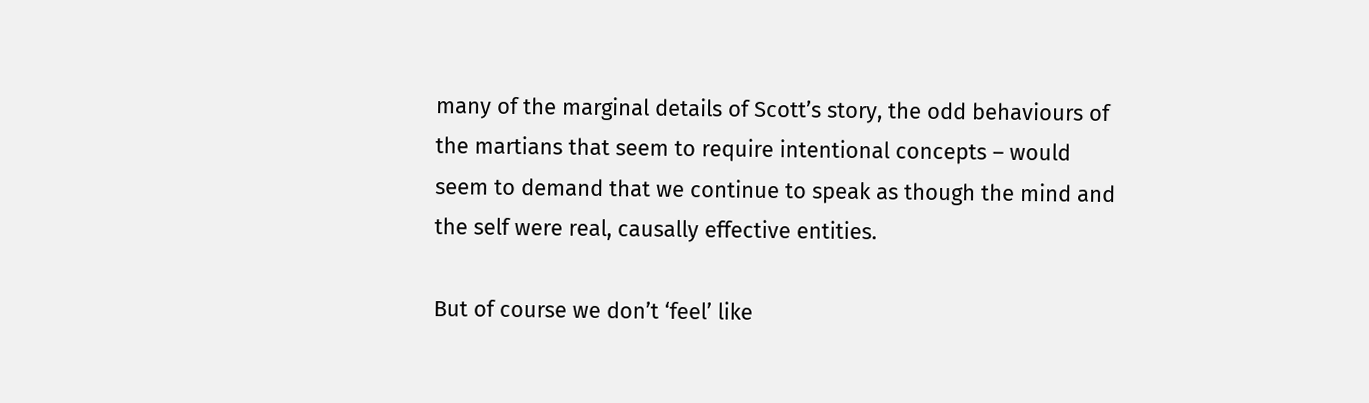many of the marginal details of Scott’s story, the odd behaviours of the martians that seem to require intentional concepts – would seem to demand that we continue to speak as though the mind and the self were real, causally effective entities.

But of course we don’t ‘feel’ like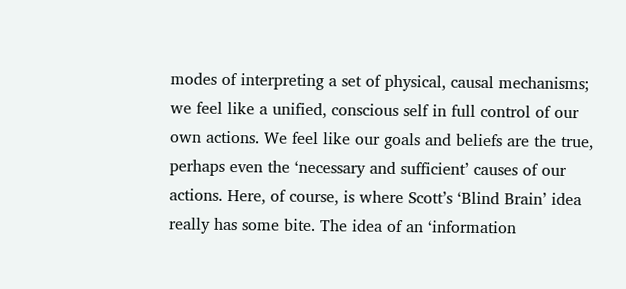modes of interpreting a set of physical, causal mechanisms; we feel like a unified, conscious self in full control of our own actions. We feel like our goals and beliefs are the true, perhaps even the ‘necessary and sufficient’ causes of our actions. Here, of course, is where Scott’s ‘Blind Brain’ idea really has some bite. The idea of an ‘information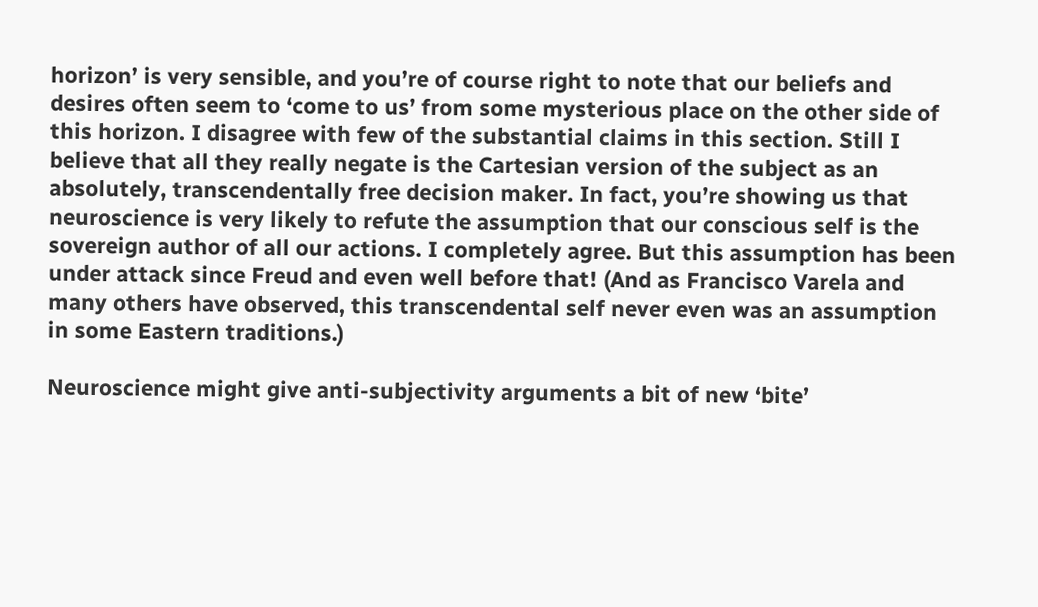horizon’ is very sensible, and you’re of course right to note that our beliefs and desires often seem to ‘come to us’ from some mysterious place on the other side of this horizon. I disagree with few of the substantial claims in this section. Still I believe that all they really negate is the Cartesian version of the subject as an absolutely, transcendentally free decision maker. In fact, you’re showing us that neuroscience is very likely to refute the assumption that our conscious self is the sovereign author of all our actions. I completely agree. But this assumption has been under attack since Freud and even well before that! (And as Francisco Varela and many others have observed, this transcendental self never even was an assumption in some Eastern traditions.)

Neuroscience might give anti-subjectivity arguments a bit of new ‘bite’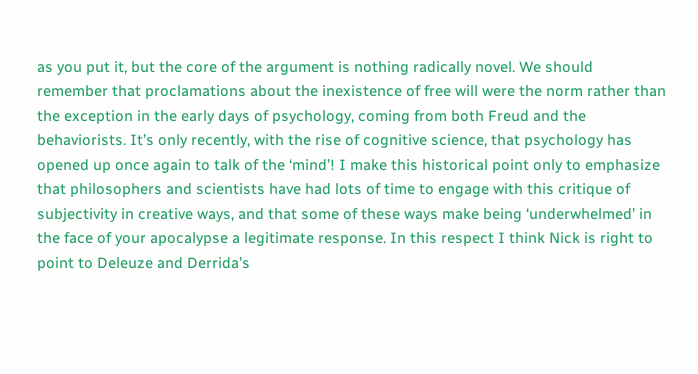as you put it, but the core of the argument is nothing radically novel. We should remember that proclamations about the inexistence of free will were the norm rather than the exception in the early days of psychology, coming from both Freud and the behaviorists. It’s only recently, with the rise of cognitive science, that psychology has opened up once again to talk of the ‘mind’! I make this historical point only to emphasize that philosophers and scientists have had lots of time to engage with this critique of subjectivity in creative ways, and that some of these ways make being ‘underwhelmed’ in the face of your apocalypse a legitimate response. In this respect I think Nick is right to point to Deleuze and Derrida’s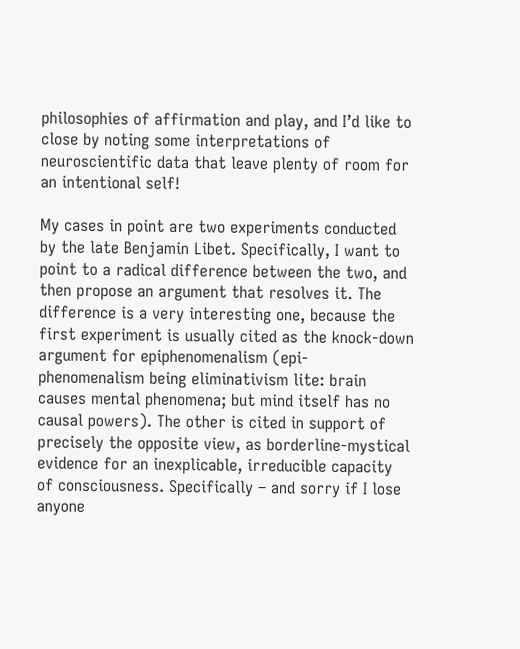philosophies of affirmation and play, and I’d like to close by noting some interpretations of neuroscientific data that leave plenty of room for an intentional self!

My cases in point are two experiments conducted by the late Benjamin Libet. Specifically, I want to point to a radical difference between the two, and then propose an argument that resolves it. The difference is a very interesting one, because the first experiment is usually cited as the knock-down argument for epiphenomenalism (epi-phenomenalism being eliminativism lite: brain causes mental phenomena; but mind itself has no causal powers). The other is cited in support of precisely the opposite view, as borderline-mystical evidence for an inexplicable, irreducible capacity of consciousness. Specifically – and sorry if I lose anyone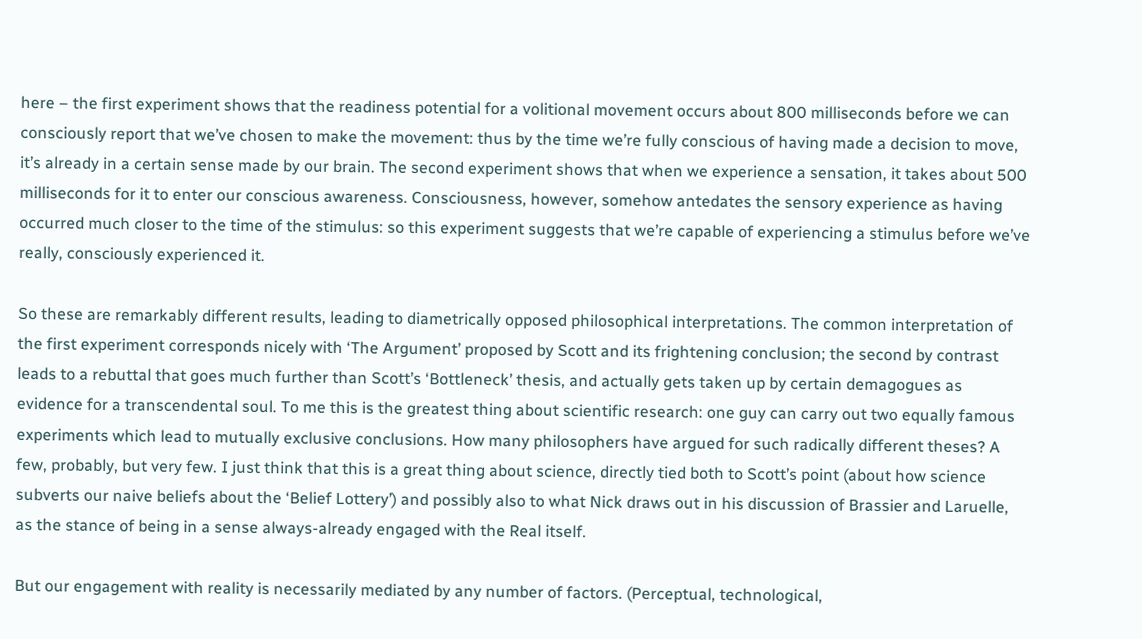here – the first experiment shows that the readiness potential for a volitional movement occurs about 800 milliseconds before we can consciously report that we’ve chosen to make the movement: thus by the time we’re fully conscious of having made a decision to move, it’s already in a certain sense made by our brain. The second experiment shows that when we experience a sensation, it takes about 500 milliseconds for it to enter our conscious awareness. Consciousness, however, somehow antedates the sensory experience as having occurred much closer to the time of the stimulus: so this experiment suggests that we’re capable of experiencing a stimulus before we’ve really, consciously experienced it.

So these are remarkably different results, leading to diametrically opposed philosophical interpretations. The common interpretation of the first experiment corresponds nicely with ‘The Argument’ proposed by Scott and its frightening conclusion; the second by contrast leads to a rebuttal that goes much further than Scott’s ‘Bottleneck’ thesis, and actually gets taken up by certain demagogues as evidence for a transcendental soul. To me this is the greatest thing about scientific research: one guy can carry out two equally famous experiments which lead to mutually exclusive conclusions. How many philosophers have argued for such radically different theses? A few, probably, but very few. I just think that this is a great thing about science, directly tied both to Scott’s point (about how science subverts our naive beliefs about the ‘Belief Lottery’) and possibly also to what Nick draws out in his discussion of Brassier and Laruelle, as the stance of being in a sense always-already engaged with the Real itself.

But our engagement with reality is necessarily mediated by any number of factors. (Perceptual, technological,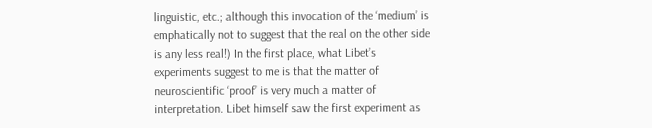linguistic, etc.; although this invocation of the ‘medium’ is emphatically not to suggest that the real on the other side is any less real!) In the first place, what Libet’s experiments suggest to me is that the matter of neuroscientific ‘proof’ is very much a matter of interpretation. Libet himself saw the first experiment as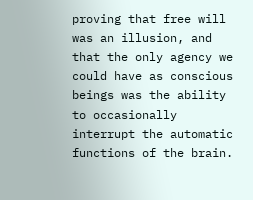proving that free will was an illusion, and that the only agency we could have as conscious beings was the ability to occasionally interrupt the automatic functions of the brain.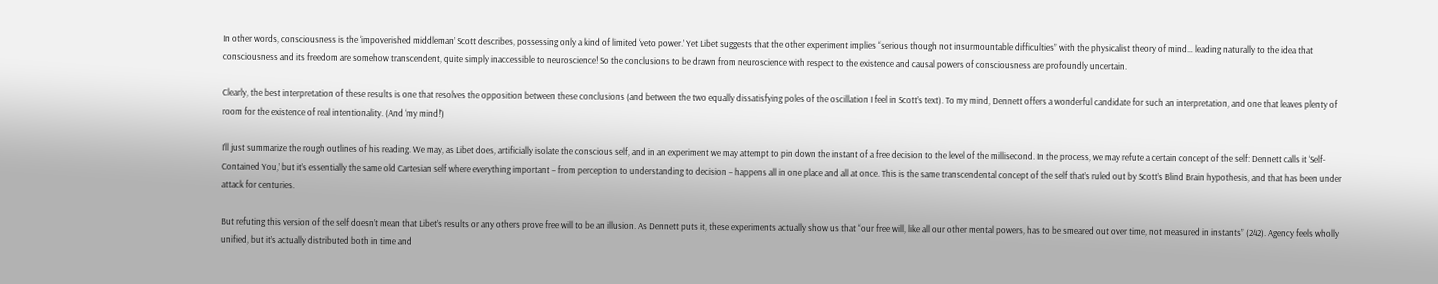In other words, consciousness is the ‘impoverished middleman’ Scott describes, possessing only a kind of limited ‘veto power.’ Yet Libet suggests that the other experiment implies “serious though not insurmountable difficulties” with the physicalist theory of mind… leading naturally to the idea that consciousness and its freedom are somehow transcendent, quite simply inaccessible to neuroscience! So the conclusions to be drawn from neuroscience with respect to the existence and causal powers of consciousness are profoundly uncertain.

Clearly, the best interpretation of these results is one that resolves the opposition between these conclusions (and between the two equally dissatisfying poles of the oscillation I feel in Scott’s text). To my mind, Dennett offers a wonderful candidate for such an interpretation, and one that leaves plenty of room for the existence of real intentionality. (And ‘my mind!’)

I’ll just summarize the rough outlines of his reading. We may, as Libet does, artificially isolate the conscious self, and in an experiment we may attempt to pin down the instant of a free decision to the level of the millisecond. In the process, we may refute a certain concept of the self: Dennett calls it ‘Self-Contained You,’ but it’s essentially the same old Cartesian self where everything important – from perception to understanding to decision – happens all in one place and all at once. This is the same transcendental concept of the self that’s ruled out by Scott’s Blind Brain hypothesis, and that has been under attack for centuries.

But refuting this version of the self doesn’t mean that Libet’s results or any others prove free will to be an illusion. As Dennett puts it, these experiments actually show us that “our free will, like all our other mental powers, has to be smeared out over time, not measured in instants” (242). Agency feels wholly unified, but it’s actually distributed both in time and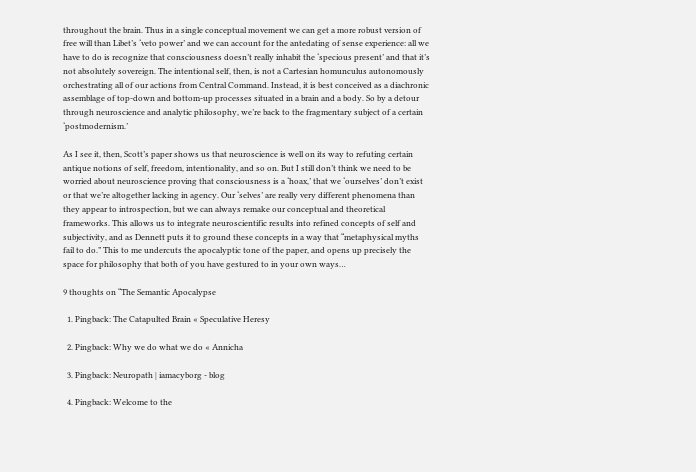throughout the brain. Thus in a single conceptual movement we can get a more robust version of free will than Libet’s ‘veto power’ and we can account for the antedating of sense experience: all we have to do is recognize that consciousness doesn’t really inhabit the ‘specious present’ and that it’s not absolutely sovereign. The intentional self, then, is not a Cartesian homunculus autonomously orchestrating all of our actions from Central Command. Instead, it is best conceived as a diachronic assemblage of top-down and bottom-up processes situated in a brain and a body. So by a detour through neuroscience and analytic philosophy, we’re back to the fragmentary subject of a certain ‘postmodernism.’

As I see it, then, Scott’s paper shows us that neuroscience is well on its way to refuting certain antique notions of self, freedom, intentionality, and so on. But I still don’t think we need to be worried about neuroscience proving that consciousness is a ‘hoax,’ that we ‘ourselves’ don’t exist or that we’re altogether lacking in agency. Our ‘selves’ are really very different phenomena than they appear to introspection, but we can always remake our conceptual and theoretical frameworks. This allows us to integrate neuroscientific results into refined concepts of self and subjectivity, and as Dennett puts it to ground these concepts in a way that “metaphysical myths fail to do.” This to me undercuts the apocalyptic tone of the paper, and opens up precisely the space for philosophy that both of you have gestured to in your own ways…

9 thoughts on “The Semantic Apocalypse

  1. Pingback: The Catapulted Brain « Speculative Heresy

  2. Pingback: Why we do what we do « Annicha

  3. Pingback: Neuropath | iamacyborg - blog

  4. Pingback: Welcome to the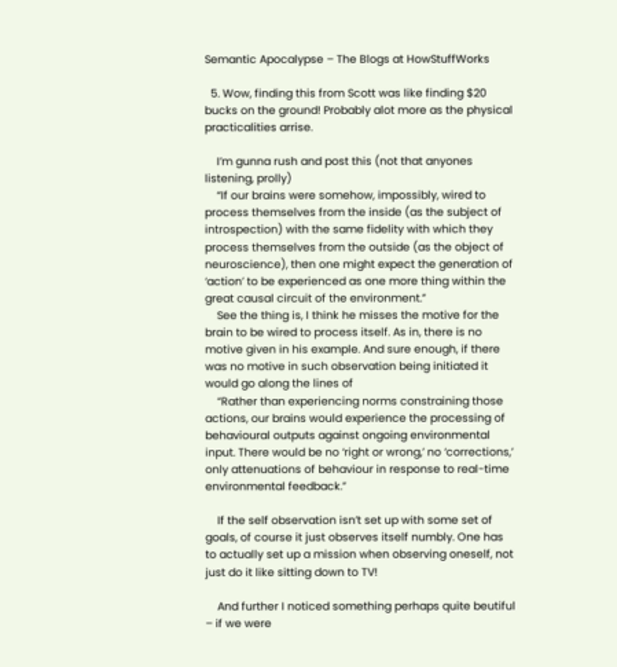Semantic Apocalypse – The Blogs at HowStuffWorks

  5. Wow, finding this from Scott was like finding $20 bucks on the ground! Probably alot more as the physical practicalities arrise.

    I’m gunna rush and post this (not that anyones listening, prolly)
    “If our brains were somehow, impossibly, wired to process themselves from the inside (as the subject of introspection) with the same fidelity with which they process themselves from the outside (as the object of neuroscience), then one might expect the generation of ‘action’ to be experienced as one more thing within the great causal circuit of the environment.”
    See the thing is, I think he misses the motive for the brain to be wired to process itself. As in, there is no motive given in his example. And sure enough, if there was no motive in such observation being initiated it would go along the lines of
    “Rather than experiencing norms constraining those actions, our brains would experience the processing of behavioural outputs against ongoing environmental input. There would be no ‘right or wrong,’ no ‘corrections,’ only attenuations of behaviour in response to real-time environmental feedback.”

    If the self observation isn’t set up with some set of goals, of course it just observes itself numbly. One has to actually set up a mission when observing oneself, not just do it like sitting down to TV!

    And further I noticed something perhaps quite beutiful – if we were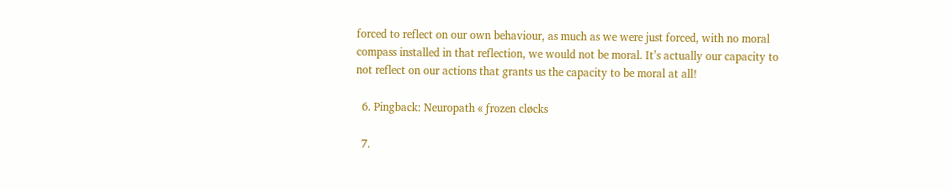forced to reflect on our own behaviour, as much as we were just forced, with no moral compass installed in that reflection, we would not be moral. It’s actually our capacity to not reflect on our actions that grants us the capacity to be moral at all!

  6. Pingback: Neuropath « ƒrozen cløcks

  7.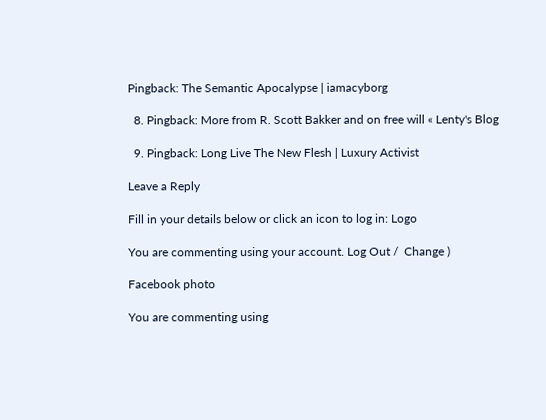Pingback: The Semantic Apocalypse | iamacyborg

  8. Pingback: More from R. Scott Bakker and on free will « Lenty's Blog

  9. Pingback: Long Live The New Flesh | Luxury Activist

Leave a Reply

Fill in your details below or click an icon to log in: Logo

You are commenting using your account. Log Out /  Change )

Facebook photo

You are commenting using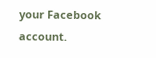your Facebook account.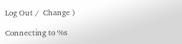Log Out /  Change )

Connecting to %s